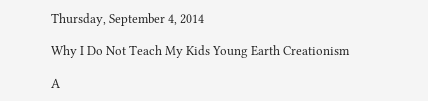Thursday, September 4, 2014

Why I Do Not Teach My Kids Young Earth Creationism

A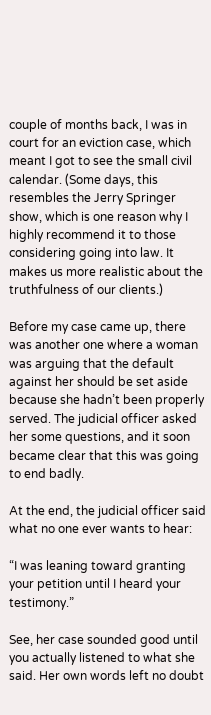couple of months back, I was in court for an eviction case, which meant I got to see the small civil calendar. (Some days, this resembles the Jerry Springer show, which is one reason why I highly recommend it to those considering going into law. It makes us more realistic about the truthfulness of our clients.)

Before my case came up, there was another one where a woman was arguing that the default against her should be set aside because she hadn’t been properly served. The judicial officer asked her some questions, and it soon became clear that this was going to end badly.

At the end, the judicial officer said what no one ever wants to hear:

“I was leaning toward granting your petition until I heard your testimony.”

See, her case sounded good until you actually listened to what she said. Her own words left no doubt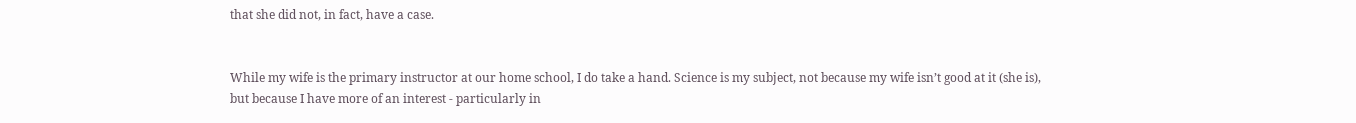that she did not, in fact, have a case.


While my wife is the primary instructor at our home school, I do take a hand. Science is my subject, not because my wife isn’t good at it (she is), but because I have more of an interest - particularly in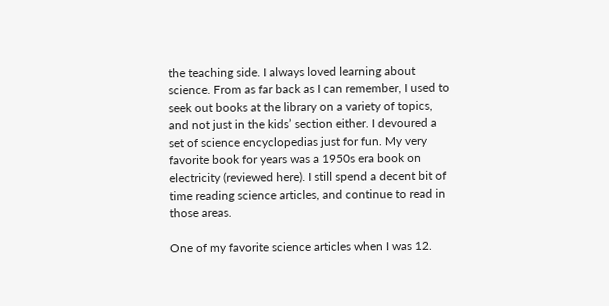the teaching side. I always loved learning about science. From as far back as I can remember, I used to seek out books at the library on a variety of topics, and not just in the kids’ section either. I devoured a set of science encyclopedias just for fun. My very favorite book for years was a 1950s era book on electricity (reviewed here). I still spend a decent bit of time reading science articles, and continue to read in those areas.

One of my favorite science articles when I was 12.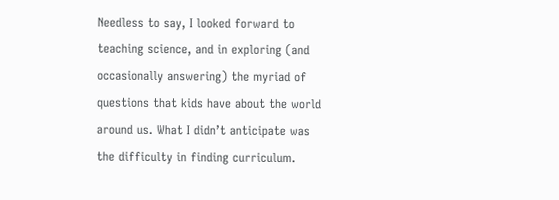Needless to say, I looked forward to teaching science, and in exploring (and occasionally answering) the myriad of questions that kids have about the world around us. What I didn’t anticipate was the difficulty in finding curriculum.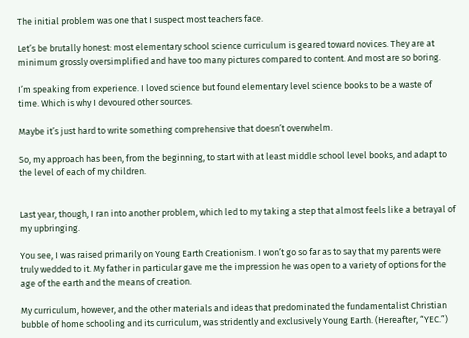The initial problem was one that I suspect most teachers face.

Let’s be brutally honest: most elementary school science curriculum is geared toward novices. They are at minimum grossly oversimplified and have too many pictures compared to content. And most are so boring.

I’m speaking from experience. I loved science but found elementary level science books to be a waste of time. Which is why I devoured other sources.

Maybe it’s just hard to write something comprehensive that doesn’t overwhelm.

So, my approach has been, from the beginning, to start with at least middle school level books, and adapt to the level of each of my children.


Last year, though, I ran into another problem, which led to my taking a step that almost feels like a betrayal of my upbringing.

You see, I was raised primarily on Young Earth Creationism. I won’t go so far as to say that my parents were truly wedded to it. My father in particular gave me the impression he was open to a variety of options for the age of the earth and the means of creation.

My curriculum, however, and the other materials and ideas that predominated the fundamentalist Christian bubble of home schooling and its curriculum, was stridently and exclusively Young Earth. (Hereafter, “YEC.”)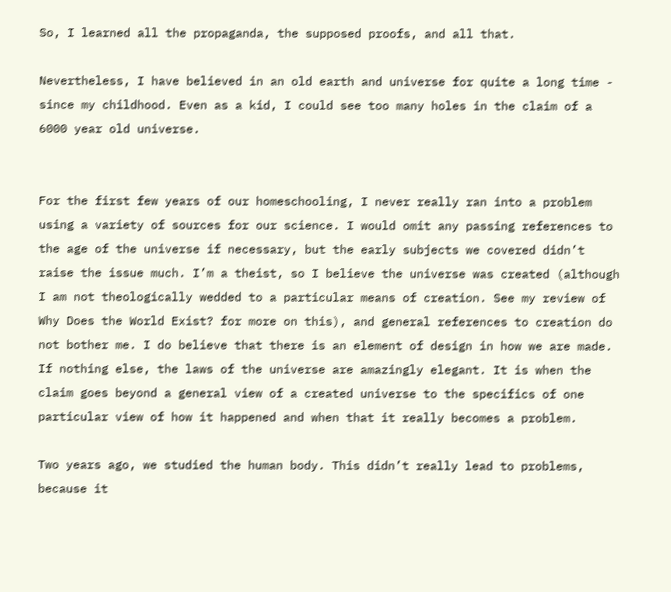So, I learned all the propaganda, the supposed proofs, and all that.

Nevertheless, I have believed in an old earth and universe for quite a long time - since my childhood. Even as a kid, I could see too many holes in the claim of a 6000 year old universe.


For the first few years of our homeschooling, I never really ran into a problem using a variety of sources for our science. I would omit any passing references to the age of the universe if necessary, but the early subjects we covered didn’t raise the issue much. I’m a theist, so I believe the universe was created (although I am not theologically wedded to a particular means of creation. See my review of Why Does the World Exist? for more on this), and general references to creation do not bother me. I do believe that there is an element of design in how we are made. If nothing else, the laws of the universe are amazingly elegant. It is when the claim goes beyond a general view of a created universe to the specifics of one particular view of how it happened and when that it really becomes a problem.

Two years ago, we studied the human body. This didn’t really lead to problems, because it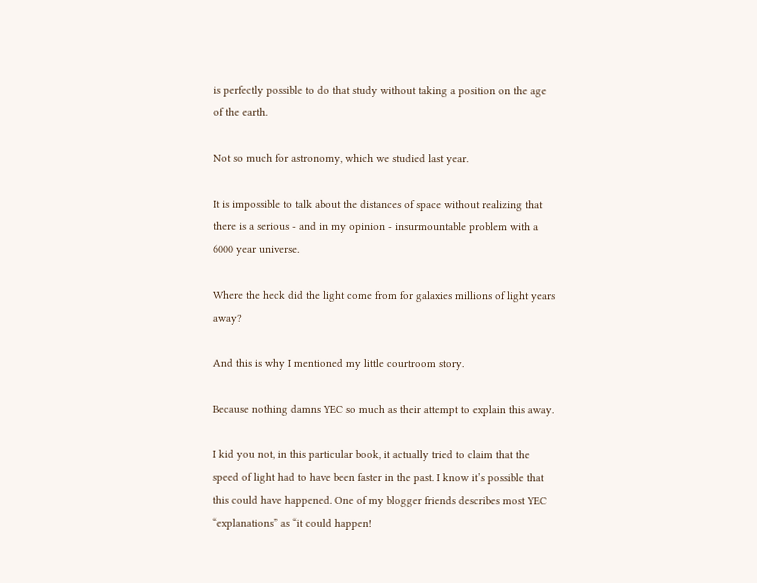is perfectly possible to do that study without taking a position on the age of the earth.

Not so much for astronomy, which we studied last year.

It is impossible to talk about the distances of space without realizing that there is a serious - and in my opinion - insurmountable problem with a 6000 year universe.

Where the heck did the light come from for galaxies millions of light years away?

And this is why I mentioned my little courtroom story.

Because nothing damns YEC so much as their attempt to explain this away.

I kid you not, in this particular book, it actually tried to claim that the speed of light had to have been faster in the past. I know it’s possible that this could have happened. One of my blogger friends describes most YEC “explanations” as “it could happen!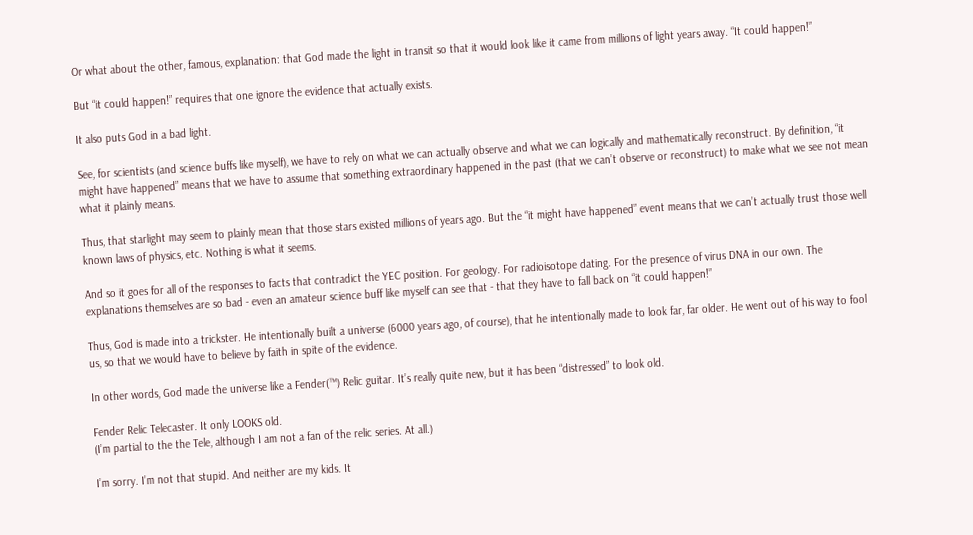Or what about the other, famous, explanation: that God made the light in transit so that it would look like it came from millions of light years away. “It could happen!”

But “it could happen!” requires that one ignore the evidence that actually exists.

It also puts God in a bad light.

See, for scientists (and science buffs like myself), we have to rely on what we can actually observe and what we can logically and mathematically reconstruct. By definition, “it might have happened” means that we have to assume that something extraordinary happened in the past (that we can’t observe or reconstruct) to make what we see not mean what it plainly means.

Thus, that starlight may seem to plainly mean that those stars existed millions of years ago. But the “it might have happened” event means that we can’t actually trust those well known laws of physics, etc. Nothing is what it seems.

And so it goes for all of the responses to facts that contradict the YEC position. For geology. For radioisotope dating. For the presence of virus DNA in our own. The explanations themselves are so bad - even an amateur science buff like myself can see that - that they have to fall back on “it could happen!”

Thus, God is made into a trickster. He intentionally built a universe (6000 years ago, of course), that he intentionally made to look far, far older. He went out of his way to fool us, so that we would have to believe by faith in spite of the evidence.

In other words, God made the universe like a Fender(™) Relic guitar. It’s really quite new, but it has been “distressed” to look old.

Fender Relic Telecaster. It only LOOKS old.
(I’m partial to the the Tele, although I am not a fan of the relic series. At all.)

I’m sorry. I’m not that stupid. And neither are my kids. It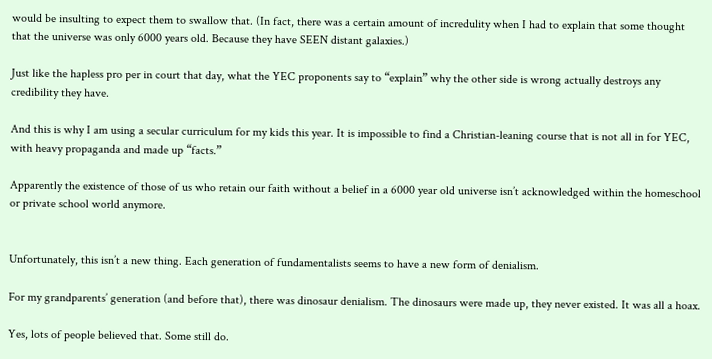would be insulting to expect them to swallow that. (In fact, there was a certain amount of incredulity when I had to explain that some thought that the universe was only 6000 years old. Because they have SEEN distant galaxies.)

Just like the hapless pro per in court that day, what the YEC proponents say to “explain” why the other side is wrong actually destroys any credibility they have.

And this is why I am using a secular curriculum for my kids this year. It is impossible to find a Christian-leaning course that is not all in for YEC, with heavy propaganda and made up “facts.”

Apparently the existence of those of us who retain our faith without a belief in a 6000 year old universe isn’t acknowledged within the homeschool or private school world anymore.


Unfortunately, this isn’t a new thing. Each generation of fundamentalists seems to have a new form of denialism.

For my grandparents’ generation (and before that), there was dinosaur denialism. The dinosaurs were made up, they never existed. It was all a hoax.

Yes, lots of people believed that. Some still do.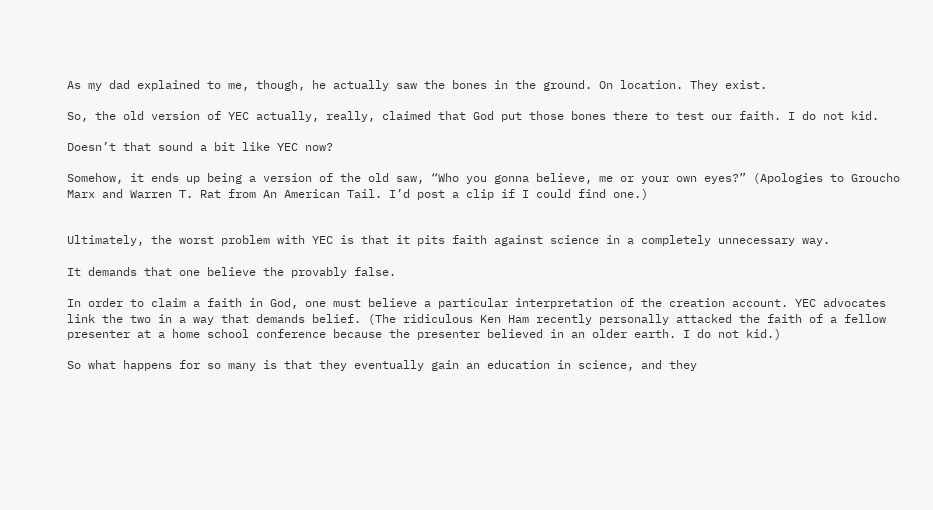As my dad explained to me, though, he actually saw the bones in the ground. On location. They exist.

So, the old version of YEC actually, really, claimed that God put those bones there to test our faith. I do not kid.

Doesn’t that sound a bit like YEC now?

Somehow, it ends up being a version of the old saw, “Who you gonna believe, me or your own eyes?” (Apologies to Groucho Marx and Warren T. Rat from An American Tail. I’d post a clip if I could find one.)


Ultimately, the worst problem with YEC is that it pits faith against science in a completely unnecessary way.

It demands that one believe the provably false.

In order to claim a faith in God, one must believe a particular interpretation of the creation account. YEC advocates link the two in a way that demands belief. (The ridiculous Ken Ham recently personally attacked the faith of a fellow presenter at a home school conference because the presenter believed in an older earth. I do not kid.)

So what happens for so many is that they eventually gain an education in science, and they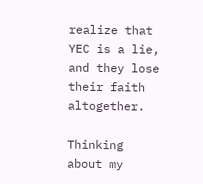realize that YEC is a lie, and they lose their faith altogether.

Thinking about my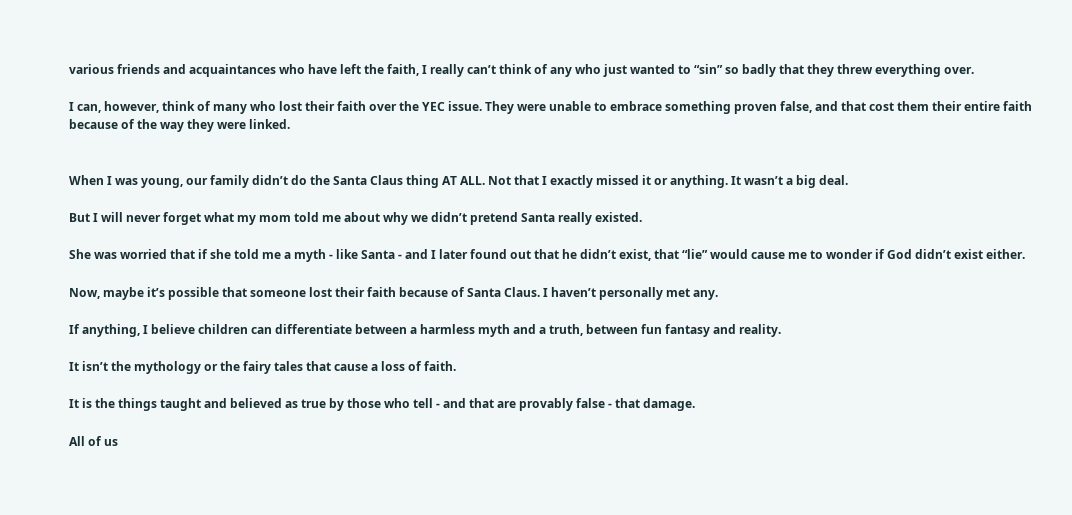various friends and acquaintances who have left the faith, I really can’t think of any who just wanted to “sin” so badly that they threw everything over.

I can, however, think of many who lost their faith over the YEC issue. They were unable to embrace something proven false, and that cost them their entire faith because of the way they were linked.


When I was young, our family didn’t do the Santa Claus thing AT ALL. Not that I exactly missed it or anything. It wasn’t a big deal.

But I will never forget what my mom told me about why we didn’t pretend Santa really existed.

She was worried that if she told me a myth - like Santa - and I later found out that he didn’t exist, that “lie” would cause me to wonder if God didn’t exist either.

Now, maybe it’s possible that someone lost their faith because of Santa Claus. I haven’t personally met any.

If anything, I believe children can differentiate between a harmless myth and a truth, between fun fantasy and reality.

It isn’t the mythology or the fairy tales that cause a loss of faith.

It is the things taught and believed as true by those who tell - and that are provably false - that damage.

All of us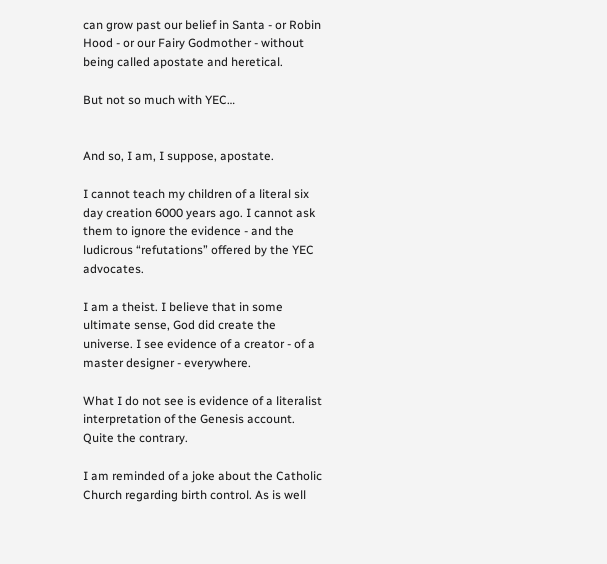can grow past our belief in Santa - or Robin Hood - or our Fairy Godmother - without being called apostate and heretical.

But not so much with YEC…


And so, I am, I suppose, apostate.

I cannot teach my children of a literal six day creation 6000 years ago. I cannot ask them to ignore the evidence - and the ludicrous “refutations” offered by the YEC advocates.

I am a theist. I believe that in some ultimate sense, God did create the universe. I see evidence of a creator - of a master designer - everywhere.

What I do not see is evidence of a literalist interpretation of the Genesis account. Quite the contrary.

I am reminded of a joke about the Catholic Church regarding birth control. As is well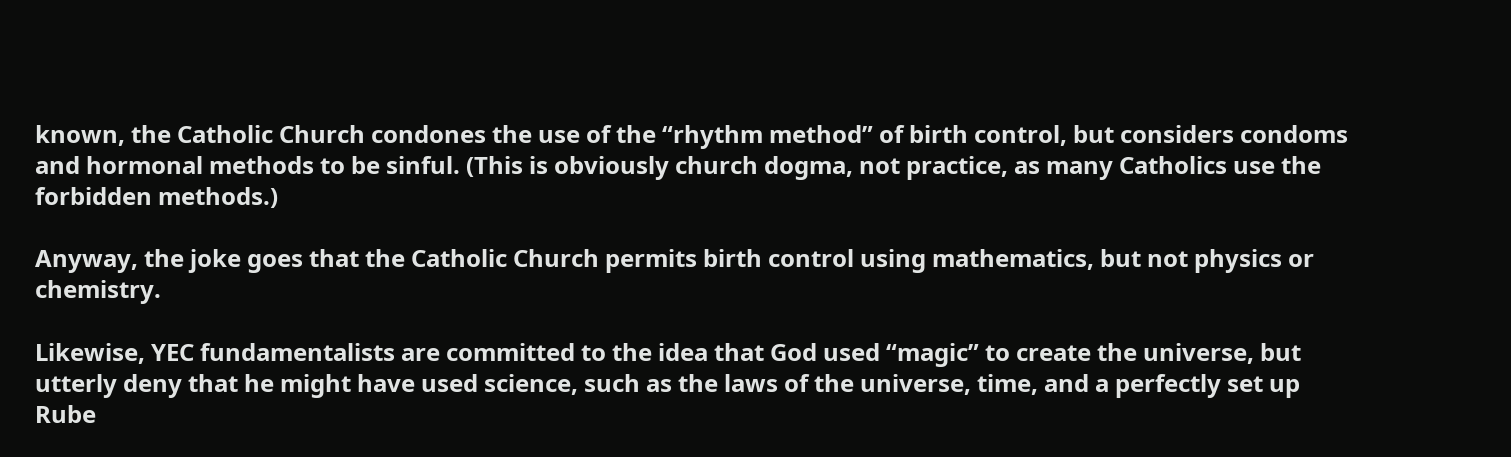known, the Catholic Church condones the use of the “rhythm method” of birth control, but considers condoms and hormonal methods to be sinful. (This is obviously church dogma, not practice, as many Catholics use the forbidden methods.)

Anyway, the joke goes that the Catholic Church permits birth control using mathematics, but not physics or chemistry.

Likewise, YEC fundamentalists are committed to the idea that God used “magic” to create the universe, but utterly deny that he might have used science, such as the laws of the universe, time, and a perfectly set up Rube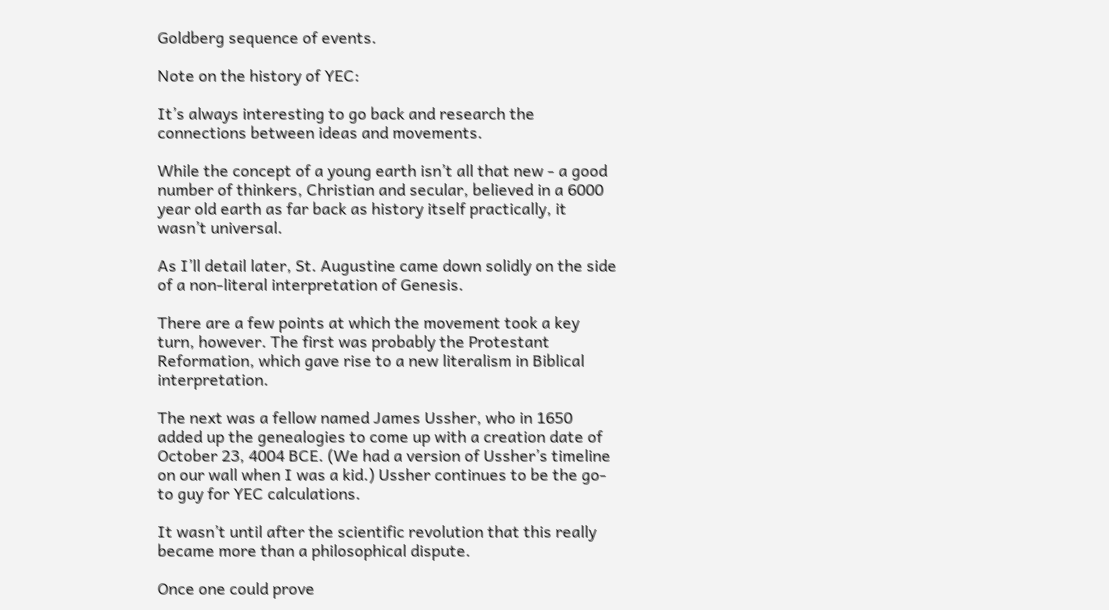Goldberg sequence of events.

Note on the history of YEC:

It’s always interesting to go back and research the connections between ideas and movements.

While the concept of a young earth isn’t all that new - a good number of thinkers, Christian and secular, believed in a 6000 year old earth as far back as history itself practically, it wasn’t universal.

As I’ll detail later, St. Augustine came down solidly on the side of a non-literal interpretation of Genesis.

There are a few points at which the movement took a key turn, however. The first was probably the Protestant Reformation, which gave rise to a new literalism in Biblical interpretation.

The next was a fellow named James Ussher, who in 1650 added up the genealogies to come up with a creation date of October 23, 4004 BCE. (We had a version of Ussher’s timeline on our wall when I was a kid.) Ussher continues to be the go-to guy for YEC calculations.

It wasn’t until after the scientific revolution that this really became more than a philosophical dispute.

Once one could prove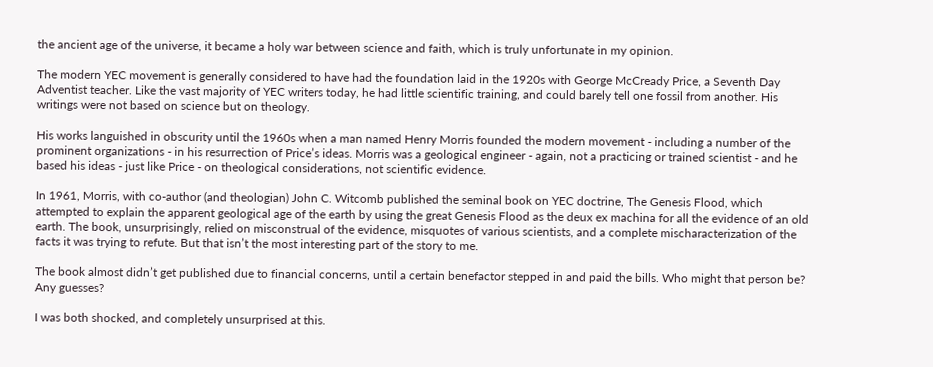the ancient age of the universe, it became a holy war between science and faith, which is truly unfortunate in my opinion.

The modern YEC movement is generally considered to have had the foundation laid in the 1920s with George McCready Price, a Seventh Day Adventist teacher. Like the vast majority of YEC writers today, he had little scientific training, and could barely tell one fossil from another. His writings were not based on science but on theology.

His works languished in obscurity until the 1960s when a man named Henry Morris founded the modern movement - including a number of the prominent organizations - in his resurrection of Price’s ideas. Morris was a geological engineer - again, not a practicing or trained scientist - and he based his ideas - just like Price - on theological considerations, not scientific evidence.

In 1961, Morris, with co-author (and theologian) John C. Witcomb published the seminal book on YEC doctrine, The Genesis Flood, which attempted to explain the apparent geological age of the earth by using the great Genesis Flood as the deux ex machina for all the evidence of an old earth. The book, unsurprisingly, relied on misconstrual of the evidence, misquotes of various scientists, and a complete mischaracterization of the facts it was trying to refute. But that isn’t the most interesting part of the story to me.

The book almost didn’t get published due to financial concerns, until a certain benefactor stepped in and paid the bills. Who might that person be? Any guesses?

I was both shocked, and completely unsurprised at this.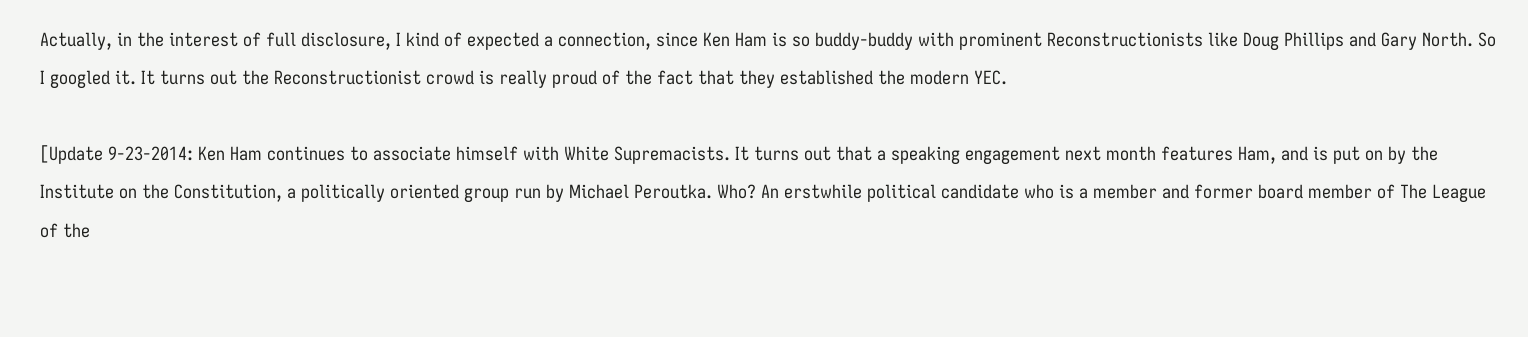Actually, in the interest of full disclosure, I kind of expected a connection, since Ken Ham is so buddy-buddy with prominent Reconstructionists like Doug Phillips and Gary North. So I googled it. It turns out the Reconstructionist crowd is really proud of the fact that they established the modern YEC.

[Update 9-23-2014: Ken Ham continues to associate himself with White Supremacists. It turns out that a speaking engagement next month features Ham, and is put on by the Institute on the Constitution, a politically oriented group run by Michael Peroutka. Who? An erstwhile political candidate who is a member and former board member of The League of the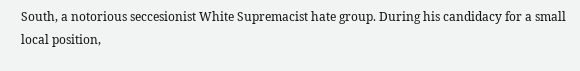South, a notorious seccesionist White Supremacist hate group. During his candidacy for a small local position,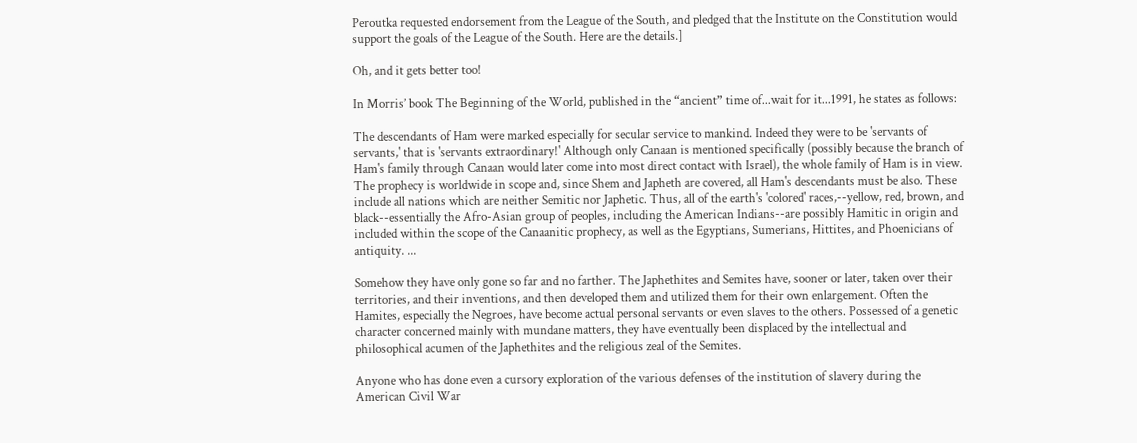Peroutka requested endorsement from the League of the South, and pledged that the Institute on the Constitution would support the goals of the League of the South. Here are the details.]

Oh, and it gets better too!

In Morris’ book The Beginning of the World, published in the “ancient” time of...wait for it...1991, he states as follows:

The descendants of Ham were marked especially for secular service to mankind. Indeed they were to be 'servants of servants,' that is 'servants extraordinary!' Although only Canaan is mentioned specifically (possibly because the branch of Ham's family through Canaan would later come into most direct contact with Israel), the whole family of Ham is in view. The prophecy is worldwide in scope and, since Shem and Japheth are covered, all Ham's descendants must be also. These include all nations which are neither Semitic nor Japhetic. Thus, all of the earth's 'colored' races,--yellow, red, brown, and black--essentially the Afro-Asian group of peoples, including the American Indians--are possibly Hamitic in origin and included within the scope of the Canaanitic prophecy, as well as the Egyptians, Sumerians, Hittites, and Phoenicians of antiquity. ...

Somehow they have only gone so far and no farther. The Japhethites and Semites have, sooner or later, taken over their territories, and their inventions, and then developed them and utilized them for their own enlargement. Often the Hamites, especially the Negroes, have become actual personal servants or even slaves to the others. Possessed of a genetic character concerned mainly with mundane matters, they have eventually been displaced by the intellectual and philosophical acumen of the Japhethites and the religious zeal of the Semites.

Anyone who has done even a cursory exploration of the various defenses of the institution of slavery during the American Civil War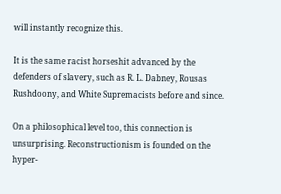will instantly recognize this.

It is the same racist horseshit advanced by the defenders of slavery, such as R. L. Dabney, Rousas Rushdoony, and White Supremacists before and since.

On a philosophical level too, this connection is unsurprising. Reconstructionism is founded on the hyper-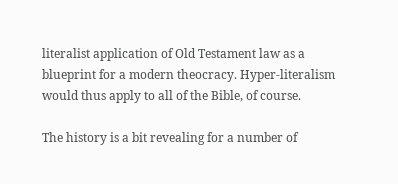literalist application of Old Testament law as a blueprint for a modern theocracy. Hyper-literalism would thus apply to all of the Bible, of course.

The history is a bit revealing for a number of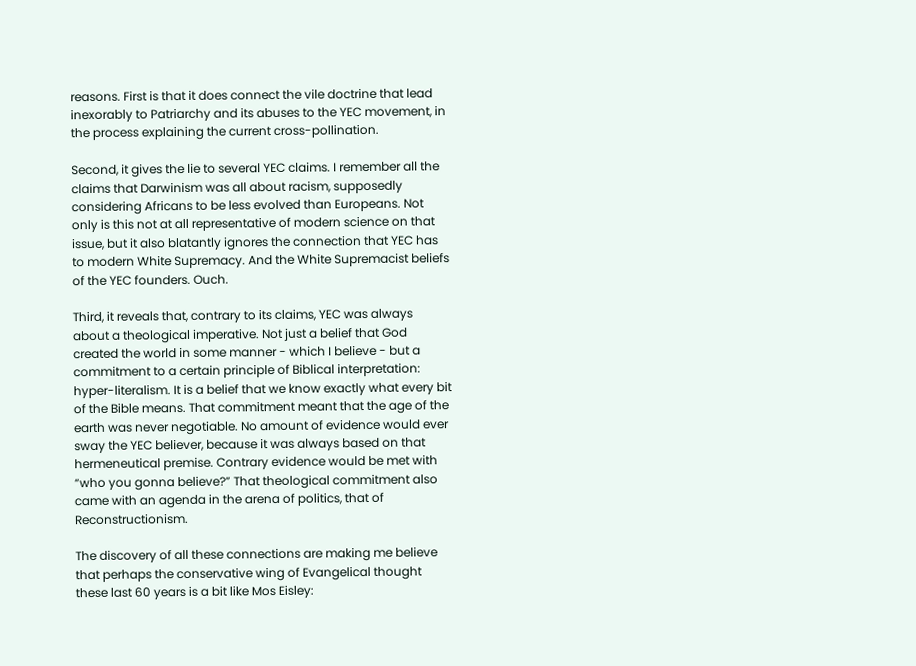reasons. First is that it does connect the vile doctrine that lead inexorably to Patriarchy and its abuses to the YEC movement, in the process explaining the current cross-pollination.

Second, it gives the lie to several YEC claims. I remember all the claims that Darwinism was all about racism, supposedly considering Africans to be less evolved than Europeans. Not only is this not at all representative of modern science on that issue, but it also blatantly ignores the connection that YEC has to modern White Supremacy. And the White Supremacist beliefs of the YEC founders. Ouch.

Third, it reveals that, contrary to its claims, YEC was always about a theological imperative. Not just a belief that God created the world in some manner - which I believe - but a commitment to a certain principle of Biblical interpretation: hyper-literalism. It is a belief that we know exactly what every bit of the Bible means. That commitment meant that the age of the earth was never negotiable. No amount of evidence would ever sway the YEC believer, because it was always based on that hermeneutical premise. Contrary evidence would be met with “who you gonna believe?” That theological commitment also came with an agenda in the arena of politics, that of Reconstructionism.

The discovery of all these connections are making me believe that perhaps the conservative wing of Evangelical thought these last 60 years is a bit like Mos Eisley: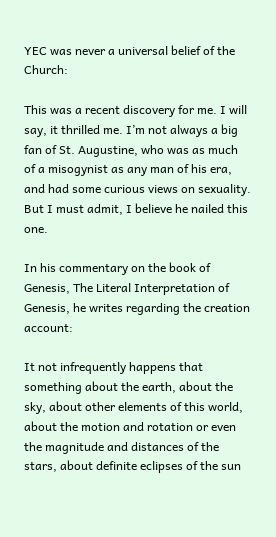YEC was never a universal belief of the Church:

This was a recent discovery for me. I will say, it thrilled me. I’m not always a big fan of St. Augustine, who was as much of a misogynist as any man of his era, and had some curious views on sexuality. But I must admit, I believe he nailed this one.

In his commentary on the book of Genesis, The Literal Interpretation of Genesis, he writes regarding the creation account:

It not infrequently happens that something about the earth, about the sky, about other elements of this world, about the motion and rotation or even the magnitude and distances of the stars, about definite eclipses of the sun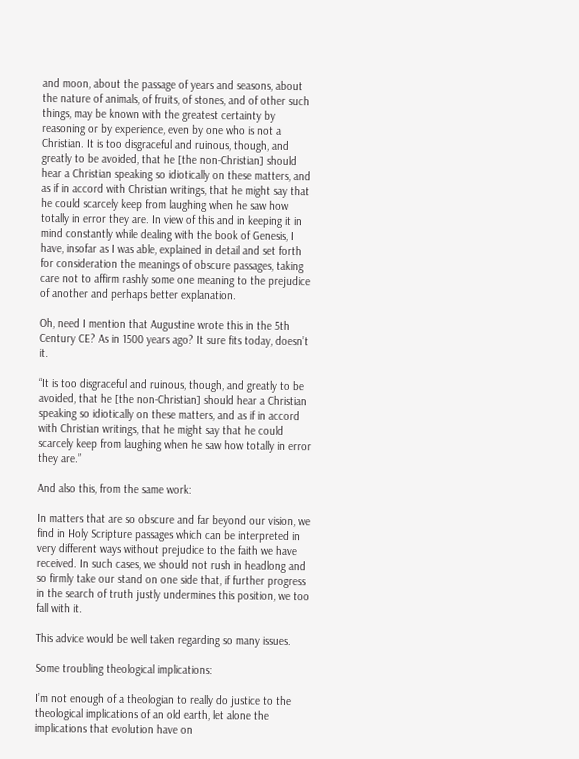and moon, about the passage of years and seasons, about the nature of animals, of fruits, of stones, and of other such things, may be known with the greatest certainty by reasoning or by experience, even by one who is not a Christian. It is too disgraceful and ruinous, though, and greatly to be avoided, that he [the non-Christian] should hear a Christian speaking so idiotically on these matters, and as if in accord with Christian writings, that he might say that he could scarcely keep from laughing when he saw how totally in error they are. In view of this and in keeping it in mind constantly while dealing with the book of Genesis, I have, insofar as I was able, explained in detail and set forth for consideration the meanings of obscure passages, taking care not to affirm rashly some one meaning to the prejudice of another and perhaps better explanation.

Oh, need I mention that Augustine wrote this in the 5th Century CE? As in 1500 years ago? It sure fits today, doesn’t it.

“It is too disgraceful and ruinous, though, and greatly to be avoided, that he [the non-Christian] should hear a Christian speaking so idiotically on these matters, and as if in accord with Christian writings, that he might say that he could scarcely keep from laughing when he saw how totally in error they are.”

And also this, from the same work:

In matters that are so obscure and far beyond our vision, we find in Holy Scripture passages which can be interpreted in very different ways without prejudice to the faith we have received. In such cases, we should not rush in headlong and so firmly take our stand on one side that, if further progress in the search of truth justly undermines this position, we too fall with it.

This advice would be well taken regarding so many issues.

Some troubling theological implications:

I’m not enough of a theologian to really do justice to the theological implications of an old earth, let alone the implications that evolution have on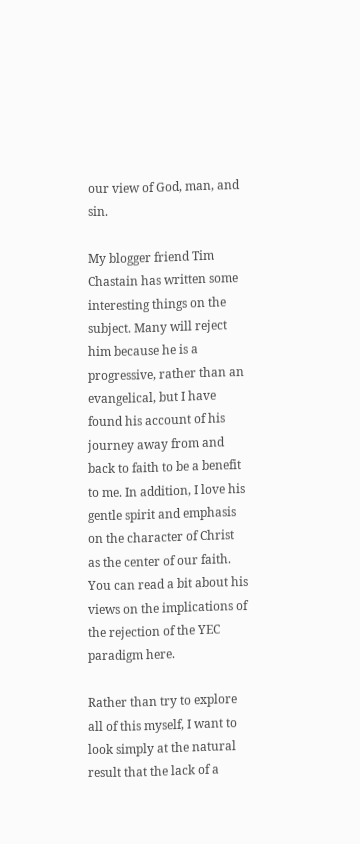our view of God, man, and sin.

My blogger friend Tim Chastain has written some interesting things on the subject. Many will reject him because he is a progressive, rather than an evangelical, but I have found his account of his journey away from and back to faith to be a benefit to me. In addition, I love his gentle spirit and emphasis on the character of Christ as the center of our faith. You can read a bit about his views on the implications of the rejection of the YEC paradigm here.

Rather than try to explore all of this myself, I want to look simply at the natural result that the lack of a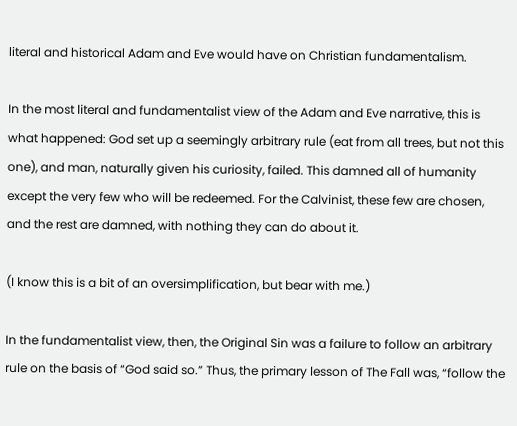literal and historical Adam and Eve would have on Christian fundamentalism.

In the most literal and fundamentalist view of the Adam and Eve narrative, this is what happened: God set up a seemingly arbitrary rule (eat from all trees, but not this one), and man, naturally given his curiosity, failed. This damned all of humanity except the very few who will be redeemed. For the Calvinist, these few are chosen, and the rest are damned, with nothing they can do about it.

(I know this is a bit of an oversimplification, but bear with me.)

In the fundamentalist view, then, the Original Sin was a failure to follow an arbitrary rule on the basis of “God said so.” Thus, the primary lesson of The Fall was, “follow the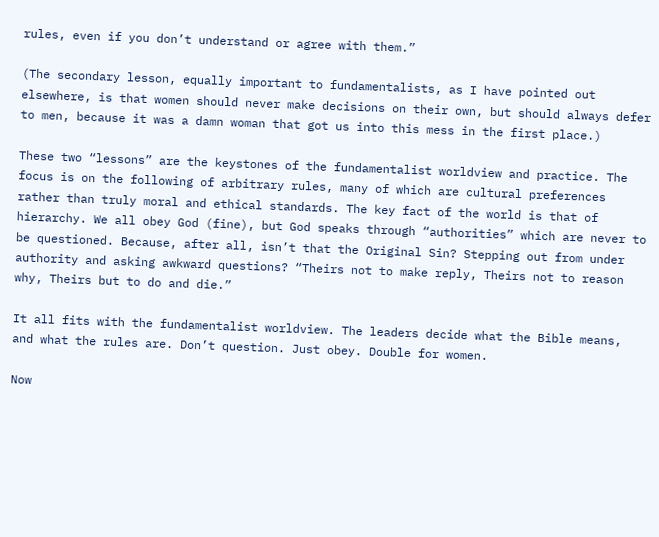rules, even if you don’t understand or agree with them.”

(The secondary lesson, equally important to fundamentalists, as I have pointed out elsewhere, is that women should never make decisions on their own, but should always defer to men, because it was a damn woman that got us into this mess in the first place.)

These two “lessons” are the keystones of the fundamentalist worldview and practice. The focus is on the following of arbitrary rules, many of which are cultural preferences rather than truly moral and ethical standards. The key fact of the world is that of hierarchy. We all obey God (fine), but God speaks through “authorities” which are never to be questioned. Because, after all, isn’t that the Original Sin? Stepping out from under authority and asking awkward questions? “Theirs not to make reply, Theirs not to reason why, Theirs but to do and die.”

It all fits with the fundamentalist worldview. The leaders decide what the Bible means, and what the rules are. Don’t question. Just obey. Double for women.

Now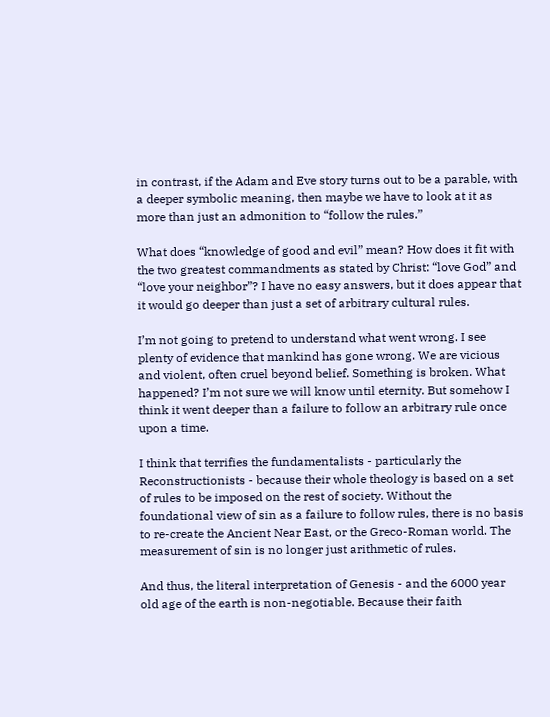in contrast, if the Adam and Eve story turns out to be a parable, with a deeper symbolic meaning, then maybe we have to look at it as more than just an admonition to “follow the rules.”

What does “knowledge of good and evil” mean? How does it fit with the two greatest commandments as stated by Christ: “love God” and “love your neighbor”? I have no easy answers, but it does appear that it would go deeper than just a set of arbitrary cultural rules.

I’m not going to pretend to understand what went wrong. I see plenty of evidence that mankind has gone wrong. We are vicious and violent, often cruel beyond belief. Something is broken. What happened? I’m not sure we will know until eternity. But somehow I think it went deeper than a failure to follow an arbitrary rule once upon a time.

I think that terrifies the fundamentalists - particularly the Reconstructionists - because their whole theology is based on a set of rules to be imposed on the rest of society. Without the foundational view of sin as a failure to follow rules, there is no basis to re-create the Ancient Near East, or the Greco-Roman world. The measurement of sin is no longer just arithmetic of rules.

And thus, the literal interpretation of Genesis - and the 6000 year old age of the earth is non-negotiable. Because their faith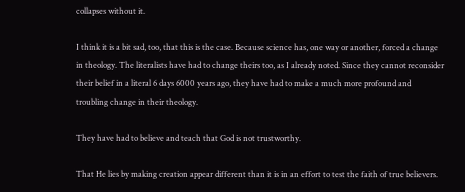collapses without it.

I think it is a bit sad, too, that this is the case. Because science has, one way or another, forced a change in theology. The literalists have had to change theirs too, as I already noted. Since they cannot reconsider their belief in a literal 6 days 6000 years ago, they have had to make a much more profound and troubling change in their theology.

They have had to believe and teach that God is not trustworthy.

That He lies by making creation appear different than it is in an effort to test the faith of true believers.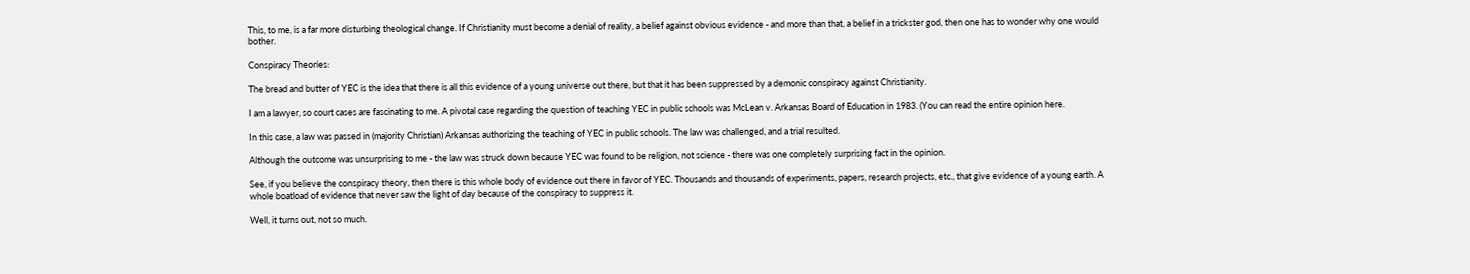This, to me, is a far more disturbing theological change. If Christianity must become a denial of reality, a belief against obvious evidence - and more than that, a belief in a trickster god, then one has to wonder why one would bother.

Conspiracy Theories:

The bread and butter of YEC is the idea that there is all this evidence of a young universe out there, but that it has been suppressed by a demonic conspiracy against Christianity.

I am a lawyer, so court cases are fascinating to me. A pivotal case regarding the question of teaching YEC in public schools was McLean v. Arkansas Board of Education in 1983. (You can read the entire opinion here.

In this case, a law was passed in (majority Christian) Arkansas authorizing the teaching of YEC in public schools. The law was challenged, and a trial resulted.

Although the outcome was unsurprising to me - the law was struck down because YEC was found to be religion, not science - there was one completely surprising fact in the opinion.

See, if you believe the conspiracy theory, then there is this whole body of evidence out there in favor of YEC. Thousands and thousands of experiments, papers, research projects, etc., that give evidence of a young earth. A whole boatload of evidence that never saw the light of day because of the conspiracy to suppress it.

Well, it turns out, not so much.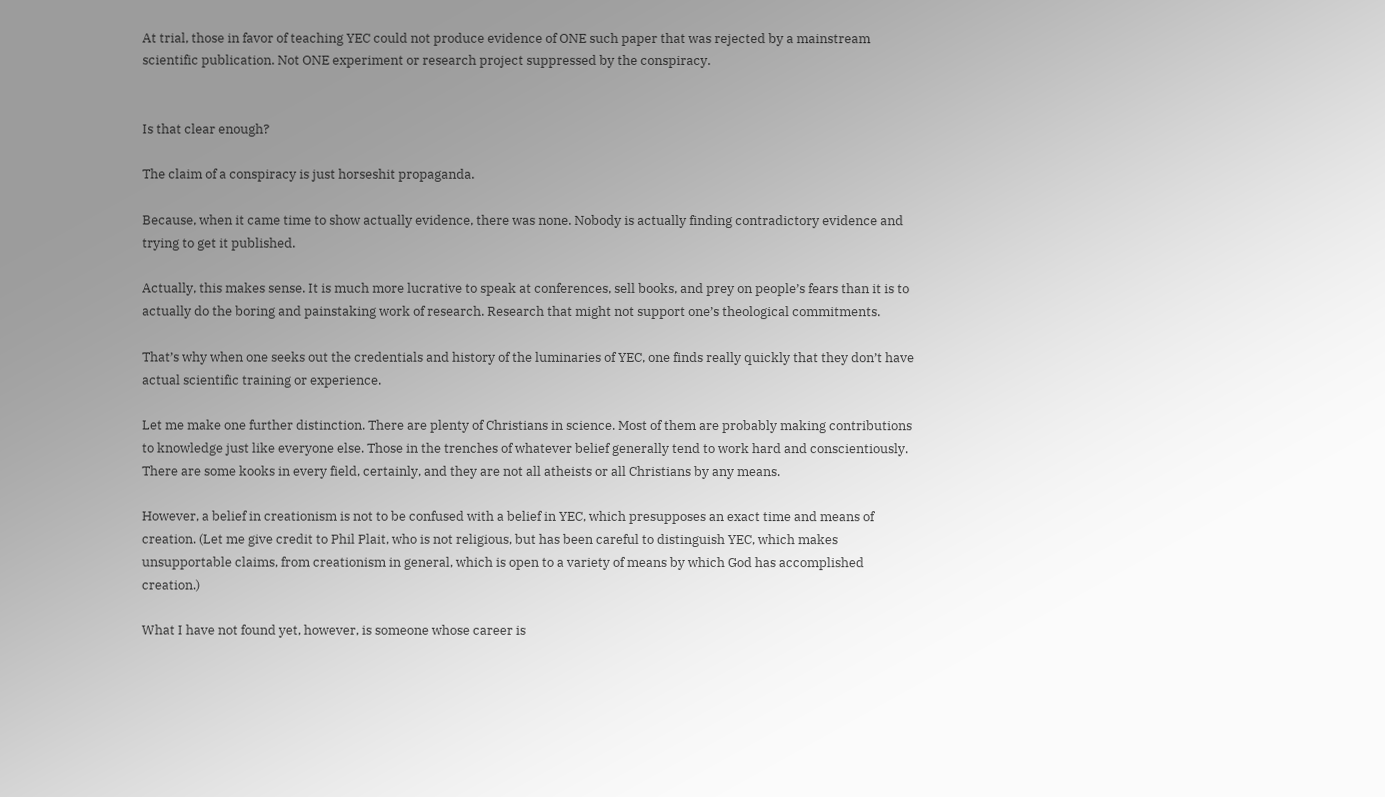At trial, those in favor of teaching YEC could not produce evidence of ONE such paper that was rejected by a mainstream scientific publication. Not ONE experiment or research project suppressed by the conspiracy.


Is that clear enough?

The claim of a conspiracy is just horseshit propaganda.

Because, when it came time to show actually evidence, there was none. Nobody is actually finding contradictory evidence and trying to get it published.

Actually, this makes sense. It is much more lucrative to speak at conferences, sell books, and prey on people’s fears than it is to actually do the boring and painstaking work of research. Research that might not support one’s theological commitments.

That’s why when one seeks out the credentials and history of the luminaries of YEC, one finds really quickly that they don’t have actual scientific training or experience.

Let me make one further distinction. There are plenty of Christians in science. Most of them are probably making contributions to knowledge just like everyone else. Those in the trenches of whatever belief generally tend to work hard and conscientiously. There are some kooks in every field, certainly, and they are not all atheists or all Christians by any means.

However, a belief in creationism is not to be confused with a belief in YEC, which presupposes an exact time and means of creation. (Let me give credit to Phil Plait, who is not religious, but has been careful to distinguish YEC, which makes unsupportable claims, from creationism in general, which is open to a variety of means by which God has accomplished creation.)

What I have not found yet, however, is someone whose career is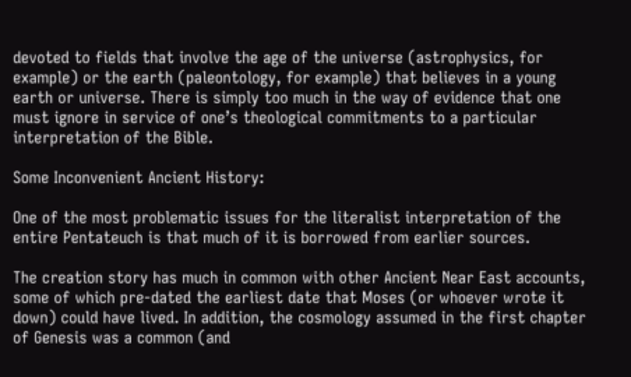devoted to fields that involve the age of the universe (astrophysics, for example) or the earth (paleontology, for example) that believes in a young earth or universe. There is simply too much in the way of evidence that one must ignore in service of one’s theological commitments to a particular interpretation of the Bible.

Some Inconvenient Ancient History:

One of the most problematic issues for the literalist interpretation of the entire Pentateuch is that much of it is borrowed from earlier sources.

The creation story has much in common with other Ancient Near East accounts, some of which pre-dated the earliest date that Moses (or whoever wrote it down) could have lived. In addition, the cosmology assumed in the first chapter of Genesis was a common (and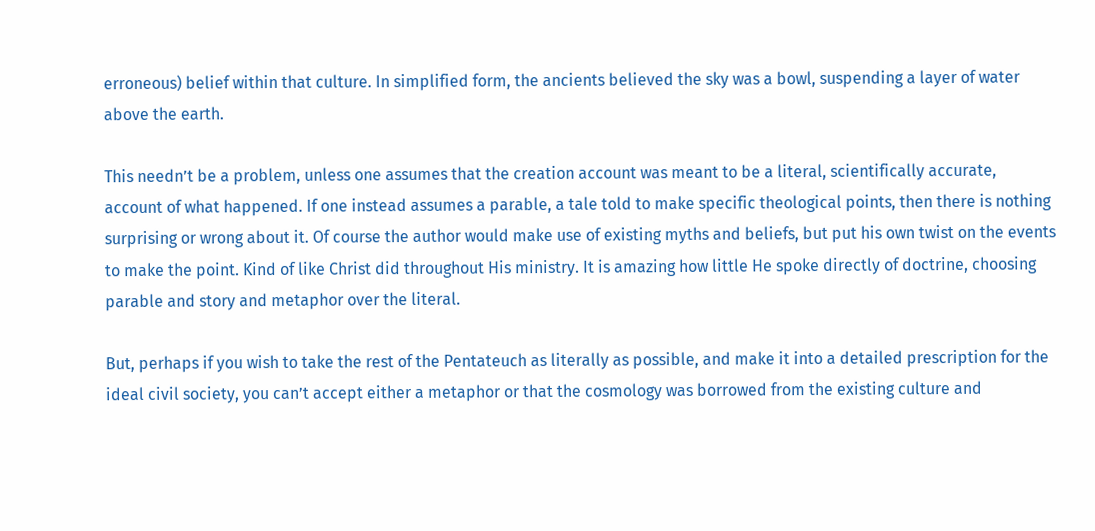erroneous) belief within that culture. In simplified form, the ancients believed the sky was a bowl, suspending a layer of water above the earth.

This needn’t be a problem, unless one assumes that the creation account was meant to be a literal, scientifically accurate, account of what happened. If one instead assumes a parable, a tale told to make specific theological points, then there is nothing surprising or wrong about it. Of course the author would make use of existing myths and beliefs, but put his own twist on the events to make the point. Kind of like Christ did throughout His ministry. It is amazing how little He spoke directly of doctrine, choosing parable and story and metaphor over the literal.

But, perhaps if you wish to take the rest of the Pentateuch as literally as possible, and make it into a detailed prescription for the ideal civil society, you can’t accept either a metaphor or that the cosmology was borrowed from the existing culture and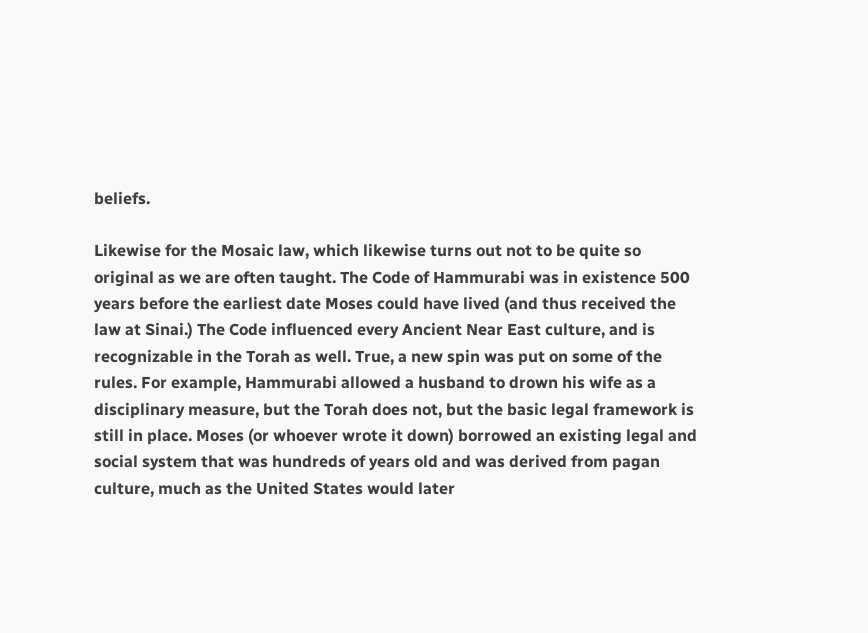beliefs.

Likewise for the Mosaic law, which likewise turns out not to be quite so original as we are often taught. The Code of Hammurabi was in existence 500 years before the earliest date Moses could have lived (and thus received the law at Sinai.) The Code influenced every Ancient Near East culture, and is recognizable in the Torah as well. True, a new spin was put on some of the rules. For example, Hammurabi allowed a husband to drown his wife as a disciplinary measure, but the Torah does not, but the basic legal framework is still in place. Moses (or whoever wrote it down) borrowed an existing legal and social system that was hundreds of years old and was derived from pagan culture, much as the United States would later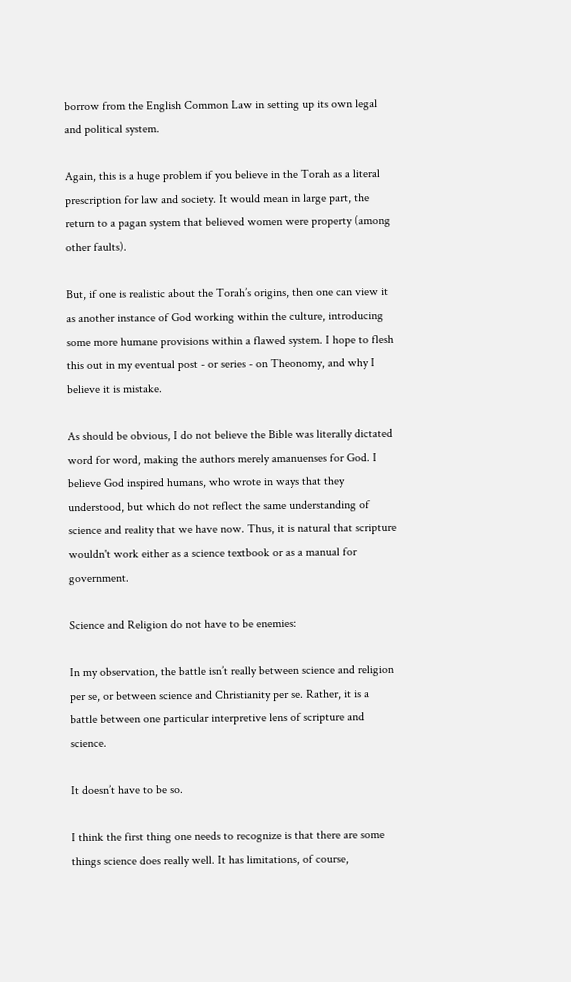borrow from the English Common Law in setting up its own legal and political system.

Again, this is a huge problem if you believe in the Torah as a literal prescription for law and society. It would mean in large part, the return to a pagan system that believed women were property (among other faults).

But, if one is realistic about the Torah’s origins, then one can view it as another instance of God working within the culture, introducing some more humane provisions within a flawed system. I hope to flesh this out in my eventual post - or series - on Theonomy, and why I believe it is mistake.

As should be obvious, I do not believe the Bible was literally dictated word for word, making the authors merely amanuenses for God. I believe God inspired humans, who wrote in ways that they understood, but which do not reflect the same understanding of science and reality that we have now. Thus, it is natural that scripture wouldn't work either as a science textbook or as a manual for government.

Science and Religion do not have to be enemies:

In my observation, the battle isn’t really between science and religion per se, or between science and Christianity per se. Rather, it is a battle between one particular interpretive lens of scripture and science.

It doesn’t have to be so.

I think the first thing one needs to recognize is that there are some things science does really well. It has limitations, of course,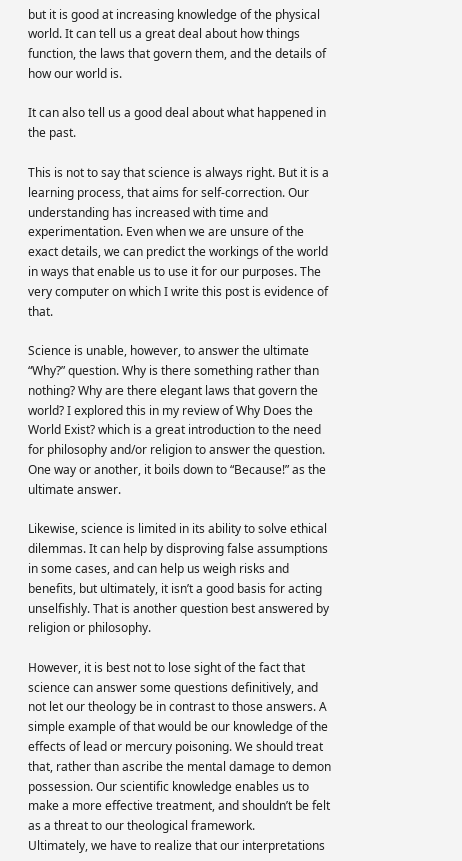but it is good at increasing knowledge of the physical world. It can tell us a great deal about how things function, the laws that govern them, and the details of how our world is.

It can also tell us a good deal about what happened in the past.

This is not to say that science is always right. But it is a learning process, that aims for self-correction. Our understanding has increased with time and experimentation. Even when we are unsure of the exact details, we can predict the workings of the world in ways that enable us to use it for our purposes. The very computer on which I write this post is evidence of that.

Science is unable, however, to answer the ultimate “Why?” question. Why is there something rather than nothing? Why are there elegant laws that govern the world? I explored this in my review of Why Does the World Exist? which is a great introduction to the need for philosophy and/or religion to answer the question. One way or another, it boils down to “Because!” as the ultimate answer.

Likewise, science is limited in its ability to solve ethical dilemmas. It can help by disproving false assumptions in some cases, and can help us weigh risks and benefits, but ultimately, it isn’t a good basis for acting unselfishly. That is another question best answered by religion or philosophy.

However, it is best not to lose sight of the fact that science can answer some questions definitively, and not let our theology be in contrast to those answers. A simple example of that would be our knowledge of the effects of lead or mercury poisoning. We should treat that, rather than ascribe the mental damage to demon possession. Our scientific knowledge enables us to make a more effective treatment, and shouldn’t be felt as a threat to our theological framework.
Ultimately, we have to realize that our interpretations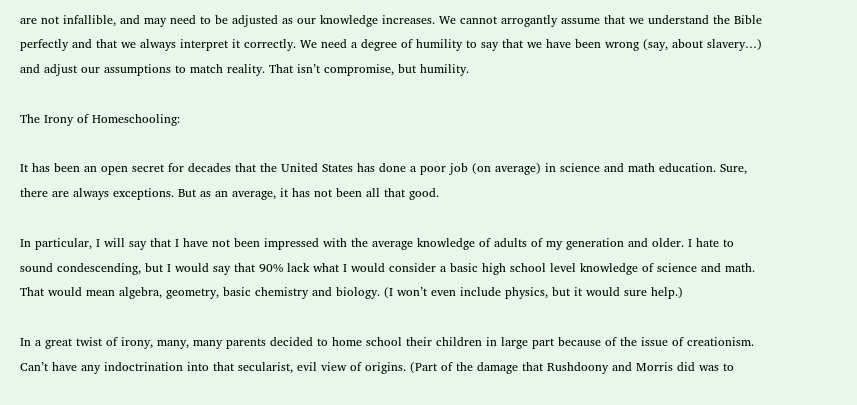are not infallible, and may need to be adjusted as our knowledge increases. We cannot arrogantly assume that we understand the Bible perfectly and that we always interpret it correctly. We need a degree of humility to say that we have been wrong (say, about slavery…) and adjust our assumptions to match reality. That isn’t compromise, but humility.

The Irony of Homeschooling:

It has been an open secret for decades that the United States has done a poor job (on average) in science and math education. Sure, there are always exceptions. But as an average, it has not been all that good.

In particular, I will say that I have not been impressed with the average knowledge of adults of my generation and older. I hate to sound condescending, but I would say that 90% lack what I would consider a basic high school level knowledge of science and math. That would mean algebra, geometry, basic chemistry and biology. (I won’t even include physics, but it would sure help.)

In a great twist of irony, many, many parents decided to home school their children in large part because of the issue of creationism. Can’t have any indoctrination into that secularist, evil view of origins. (Part of the damage that Rushdoony and Morris did was to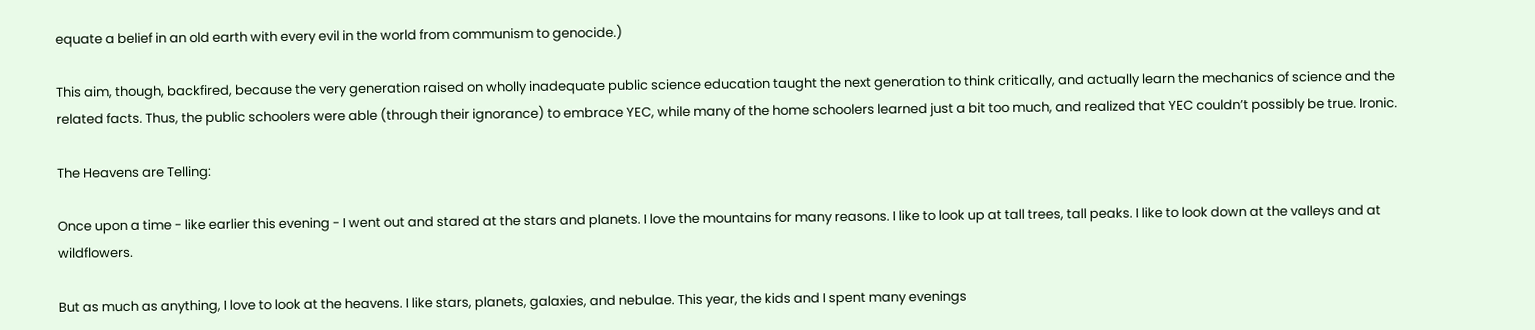equate a belief in an old earth with every evil in the world from communism to genocide.)

This aim, though, backfired, because the very generation raised on wholly inadequate public science education taught the next generation to think critically, and actually learn the mechanics of science and the related facts. Thus, the public schoolers were able (through their ignorance) to embrace YEC, while many of the home schoolers learned just a bit too much, and realized that YEC couldn’t possibly be true. Ironic.

The Heavens are Telling:

Once upon a time - like earlier this evening - I went out and stared at the stars and planets. I love the mountains for many reasons. I like to look up at tall trees, tall peaks. I like to look down at the valleys and at wildflowers.

But as much as anything, I love to look at the heavens. I like stars, planets, galaxies, and nebulae. This year, the kids and I spent many evenings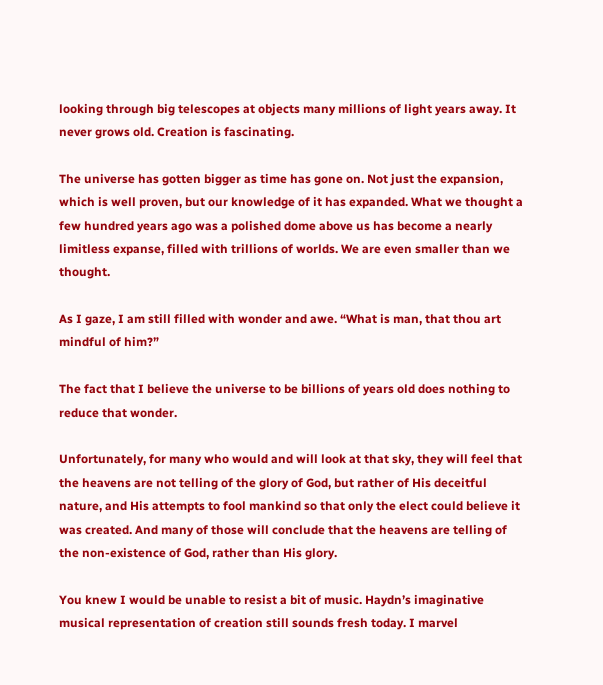looking through big telescopes at objects many millions of light years away. It never grows old. Creation is fascinating.

The universe has gotten bigger as time has gone on. Not just the expansion, which is well proven, but our knowledge of it has expanded. What we thought a few hundred years ago was a polished dome above us has become a nearly limitless expanse, filled with trillions of worlds. We are even smaller than we thought.

As I gaze, I am still filled with wonder and awe. “What is man, that thou art mindful of him?”

The fact that I believe the universe to be billions of years old does nothing to reduce that wonder.

Unfortunately, for many who would and will look at that sky, they will feel that the heavens are not telling of the glory of God, but rather of His deceitful nature, and His attempts to fool mankind so that only the elect could believe it was created. And many of those will conclude that the heavens are telling of the non-existence of God, rather than His glory.

You knew I would be unable to resist a bit of music. Haydn’s imaginative musical representation of creation still sounds fresh today. I marvel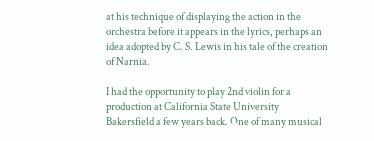at his technique of displaying the action in the orchestra before it appears in the lyrics, perhaps an idea adopted by C. S. Lewis in his tale of the creation of Narnia.

I had the opportunity to play 2nd violin for a production at California State University Bakersfield a few years back. One of many musical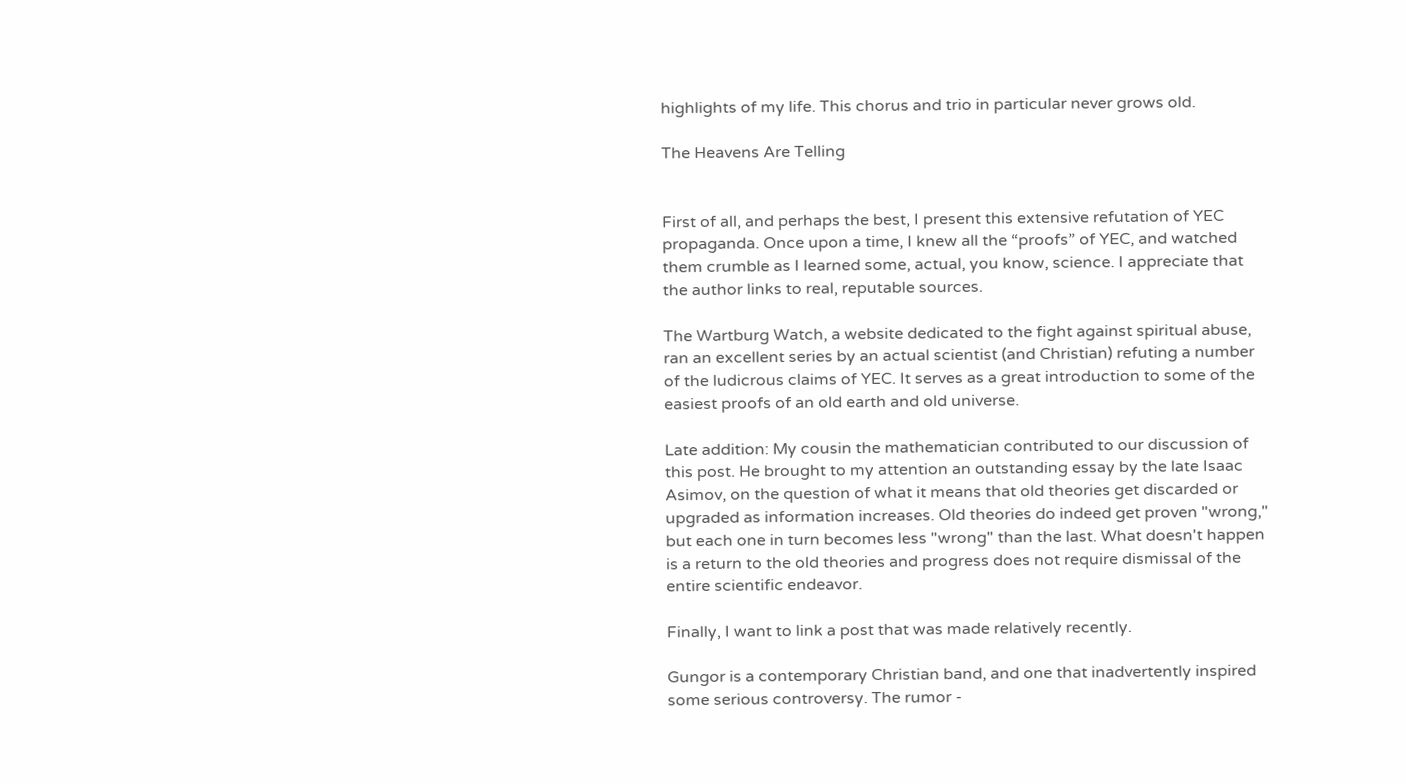highlights of my life. This chorus and trio in particular never grows old.

The Heavens Are Telling


First of all, and perhaps the best, I present this extensive refutation of YEC propaganda. Once upon a time, I knew all the “proofs” of YEC, and watched them crumble as I learned some, actual, you know, science. I appreciate that the author links to real, reputable sources.

The Wartburg Watch, a website dedicated to the fight against spiritual abuse, ran an excellent series by an actual scientist (and Christian) refuting a number of the ludicrous claims of YEC. It serves as a great introduction to some of the easiest proofs of an old earth and old universe.

Late addition: My cousin the mathematician contributed to our discussion of this post. He brought to my attention an outstanding essay by the late Isaac Asimov, on the question of what it means that old theories get discarded or upgraded as information increases. Old theories do indeed get proven "wrong," but each one in turn becomes less "wrong" than the last. What doesn't happen is a return to the old theories and progress does not require dismissal of the entire scientific endeavor.

Finally, I want to link a post that was made relatively recently.

Gungor is a contemporary Christian band, and one that inadvertently inspired some serious controversy. The rumor -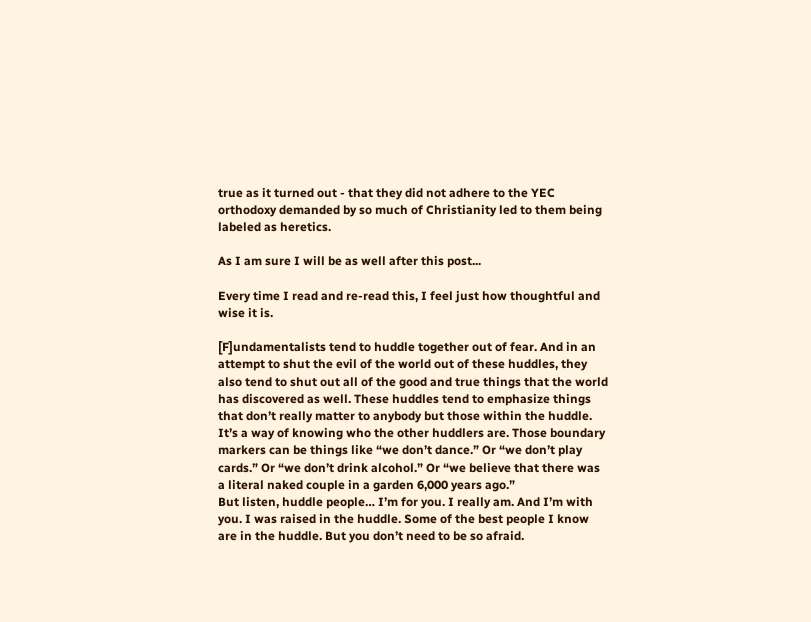true as it turned out - that they did not adhere to the YEC orthodoxy demanded by so much of Christianity led to them being labeled as heretics.

As I am sure I will be as well after this post...

Every time I read and re-read this, I feel just how thoughtful and wise it is.

[F]undamentalists tend to huddle together out of fear. And in an attempt to shut the evil of the world out of these huddles, they also tend to shut out all of the good and true things that the world has discovered as well. These huddles tend to emphasize things that don’t really matter to anybody but those within the huddle. It’s a way of knowing who the other huddlers are. Those boundary markers can be things like “we don’t dance.” Or “we don’t play cards.” Or “we don’t drink alcohol.” Or “we believe that there was a literal naked couple in a garden 6,000 years ago.”
But listen, huddle people… I’m for you. I really am. And I’m with you. I was raised in the huddle. Some of the best people I know are in the huddle. But you don’t need to be so afraid.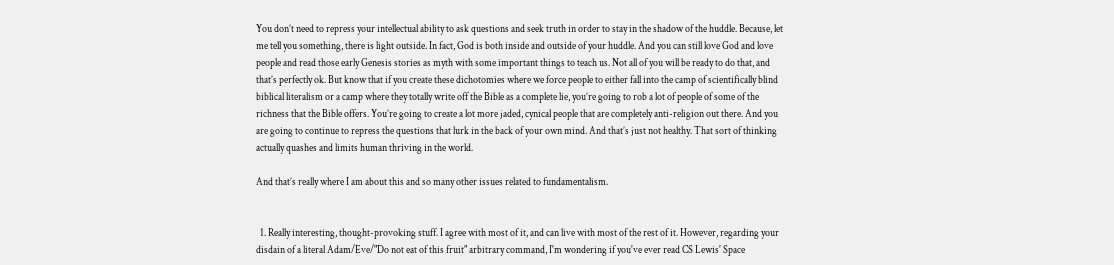You don’t need to repress your intellectual ability to ask questions and seek truth in order to stay in the shadow of the huddle. Because, let me tell you something, there is light outside. In fact, God is both inside and outside of your huddle. And you can still love God and love people and read those early Genesis stories as myth with some important things to teach us. Not all of you will be ready to do that, and that’s perfectly ok. But know that if you create these dichotomies where we force people to either fall into the camp of scientifically blind biblical literalism or a camp where they totally write off the Bible as a complete lie, you’re going to rob a lot of people of some of the richness that the Bible offers. You’re going to create a lot more jaded, cynical people that are completely anti-religion out there. And you are going to continue to repress the questions that lurk in the back of your own mind. And that’s just not healthy. That sort of thinking actually quashes and limits human thriving in the world.

And that’s really where I am about this and so many other issues related to fundamentalism.


  1. Really interesting, thought-provoking stuff. I agree with most of it, and can live with most of the rest of it. However, regarding your disdain of a literal Adam/Eve/"Do not eat of this fruit" arbitrary command, I'm wondering if you've ever read CS Lewis' Space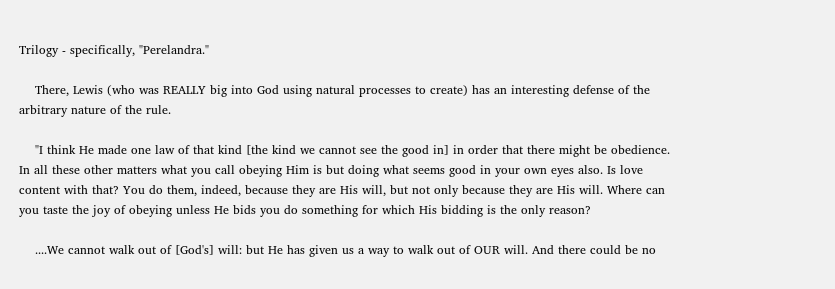Trilogy - specifically, "Perelandra."

    There, Lewis (who was REALLY big into God using natural processes to create) has an interesting defense of the arbitrary nature of the rule.

    "I think He made one law of that kind [the kind we cannot see the good in] in order that there might be obedience. In all these other matters what you call obeying Him is but doing what seems good in your own eyes also. Is love content with that? You do them, indeed, because they are His will, but not only because they are His will. Where can you taste the joy of obeying unless He bids you do something for which His bidding is the only reason?

    ....We cannot walk out of [God's] will: but He has given us a way to walk out of OUR will. And there could be no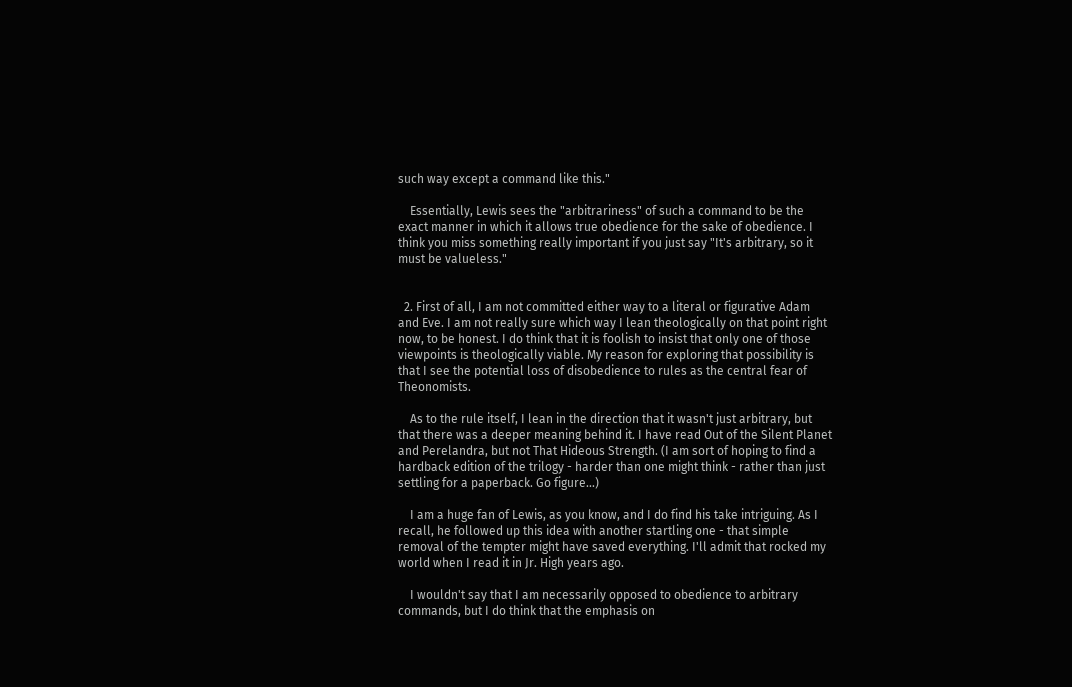such way except a command like this."

    Essentially, Lewis sees the "arbitrariness" of such a command to be the exact manner in which it allows true obedience for the sake of obedience. I think you miss something really important if you just say "It's arbitrary, so it must be valueless."


  2. First of all, I am not committed either way to a literal or figurative Adam and Eve. I am not really sure which way I lean theologically on that point right now, to be honest. I do think that it is foolish to insist that only one of those viewpoints is theologically viable. My reason for exploring that possibility is that I see the potential loss of disobedience to rules as the central fear of Theonomists.

    As to the rule itself, I lean in the direction that it wasn't just arbitrary, but that there was a deeper meaning behind it. I have read Out of the Silent Planet and Perelandra, but not That Hideous Strength. (I am sort of hoping to find a hardback edition of the trilogy - harder than one might think - rather than just settling for a paperback. Go figure...)

    I am a huge fan of Lewis, as you know, and I do find his take intriguing. As I recall, he followed up this idea with another startling one - that simple removal of the tempter might have saved everything. I'll admit that rocked my world when I read it in Jr. High years ago.

    I wouldn't say that I am necessarily opposed to obedience to arbitrary commands, but I do think that the emphasis on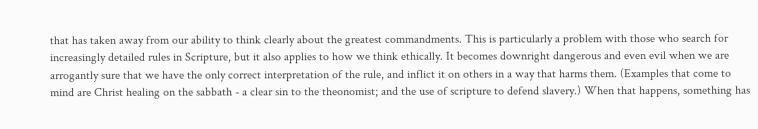that has taken away from our ability to think clearly about the greatest commandments. This is particularly a problem with those who search for increasingly detailed rules in Scripture, but it also applies to how we think ethically. It becomes downright dangerous and even evil when we are arrogantly sure that we have the only correct interpretation of the rule, and inflict it on others in a way that harms them. (Examples that come to mind are Christ healing on the sabbath - a clear sin to the theonomist; and the use of scripture to defend slavery.) When that happens, something has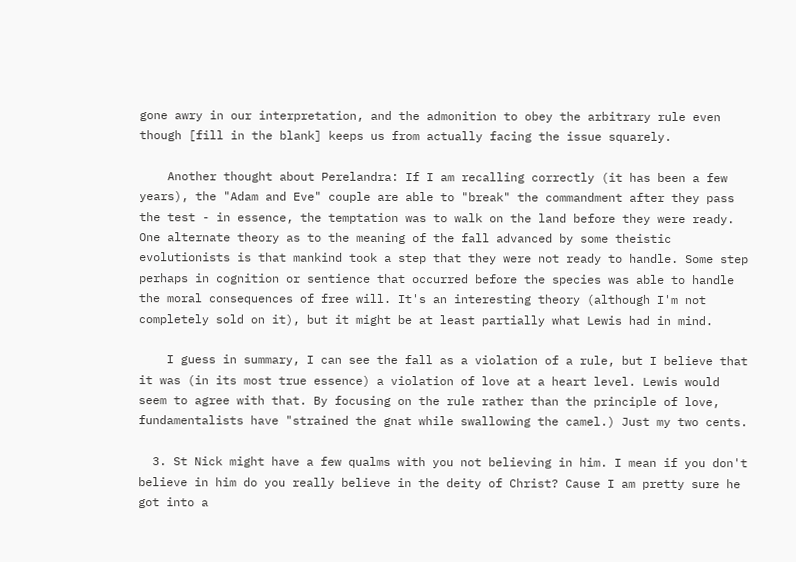gone awry in our interpretation, and the admonition to obey the arbitrary rule even though [fill in the blank] keeps us from actually facing the issue squarely.

    Another thought about Perelandra: If I am recalling correctly (it has been a few years), the "Adam and Eve" couple are able to "break" the commandment after they pass the test - in essence, the temptation was to walk on the land before they were ready. One alternate theory as to the meaning of the fall advanced by some theistic evolutionists is that mankind took a step that they were not ready to handle. Some step perhaps in cognition or sentience that occurred before the species was able to handle the moral consequences of free will. It's an interesting theory (although I'm not completely sold on it), but it might be at least partially what Lewis had in mind.

    I guess in summary, I can see the fall as a violation of a rule, but I believe that it was (in its most true essence) a violation of love at a heart level. Lewis would seem to agree with that. By focusing on the rule rather than the principle of love, fundamentalists have "strained the gnat while swallowing the camel.) Just my two cents.

  3. St Nick might have a few qualms with you not believing in him. I mean if you don't believe in him do you really believe in the deity of Christ? Cause I am pretty sure he got into a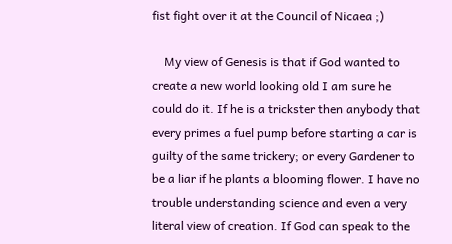fist fight over it at the Council of Nicaea ;)

    My view of Genesis is that if God wanted to create a new world looking old I am sure he could do it. If he is a trickster then anybody that every primes a fuel pump before starting a car is guilty of the same trickery; or every Gardener to be a liar if he plants a blooming flower. I have no trouble understanding science and even a very literal view of creation. If God can speak to the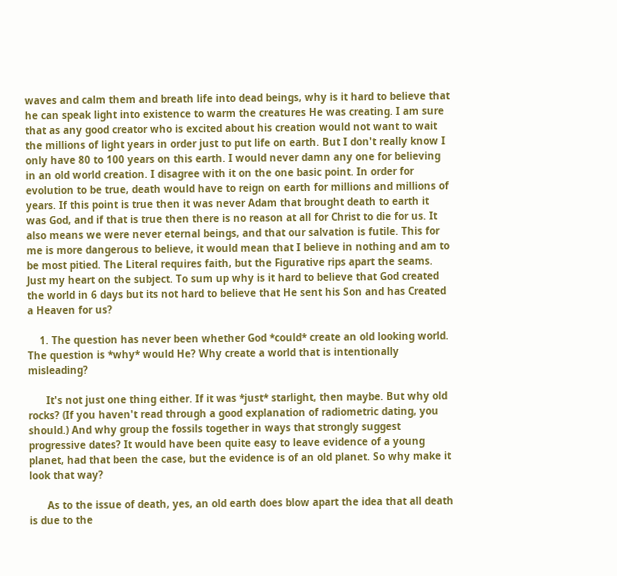waves and calm them and breath life into dead beings, why is it hard to believe that he can speak light into existence to warm the creatures He was creating. I am sure that as any good creator who is excited about his creation would not want to wait the millions of light years in order just to put life on earth. But I don't really know I only have 80 to 100 years on this earth. I would never damn any one for believing in an old world creation. I disagree with it on the one basic point. In order for evolution to be true, death would have to reign on earth for millions and millions of years. If this point is true then it was never Adam that brought death to earth it was God, and if that is true then there is no reason at all for Christ to die for us. It also means we were never eternal beings, and that our salvation is futile. This for me is more dangerous to believe, it would mean that I believe in nothing and am to be most pitied. The Literal requires faith, but the Figurative rips apart the seams. Just my heart on the subject. To sum up why is it hard to believe that God created the world in 6 days but its not hard to believe that He sent his Son and has Created a Heaven for us?

    1. The question has never been whether God *could* create an old looking world. The question is *why* would He? Why create a world that is intentionally misleading?

      It's not just one thing either. If it was *just* starlight, then maybe. But why old rocks? (If you haven't read through a good explanation of radiometric dating, you should.) And why group the fossils together in ways that strongly suggest progressive dates? It would have been quite easy to leave evidence of a young planet, had that been the case, but the evidence is of an old planet. So why make it look that way?

      As to the issue of death, yes, an old earth does blow apart the idea that all death is due to the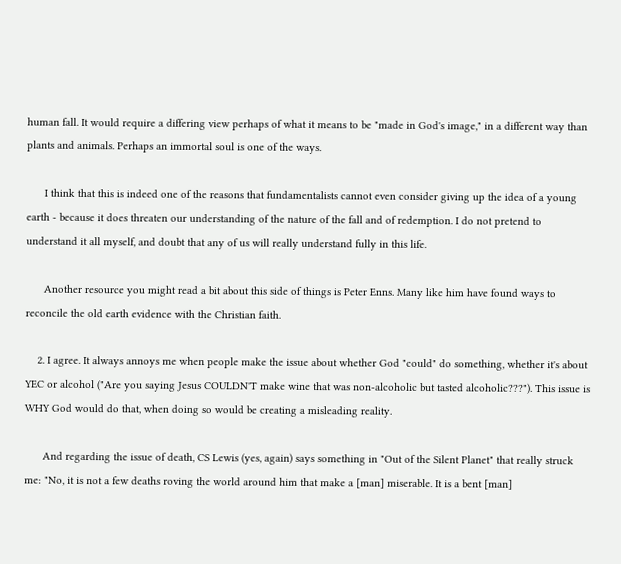human fall. It would require a differing view perhaps of what it means to be "made in God's image," in a different way than plants and animals. Perhaps an immortal soul is one of the ways.

      I think that this is indeed one of the reasons that fundamentalists cannot even consider giving up the idea of a young earth - because it does threaten our understanding of the nature of the fall and of redemption. I do not pretend to understand it all myself, and doubt that any of us will really understand fully in this life.

      Another resource you might read a bit about this side of things is Peter Enns. Many like him have found ways to reconcile the old earth evidence with the Christian faith.

    2. I agree. It always annoys me when people make the issue about whether God "could" do something, whether it's about YEC or alcohol ("Are you saying Jesus COULDN'T make wine that was non-alcoholic but tasted alcoholic???"). This issue is WHY God would do that, when doing so would be creating a misleading reality.

      And regarding the issue of death, CS Lewis (yes, again) says something in "Out of the Silent Planet" that really struck me: "No, it is not a few deaths roving the world around him that make a [man] miserable. It is a bent [man]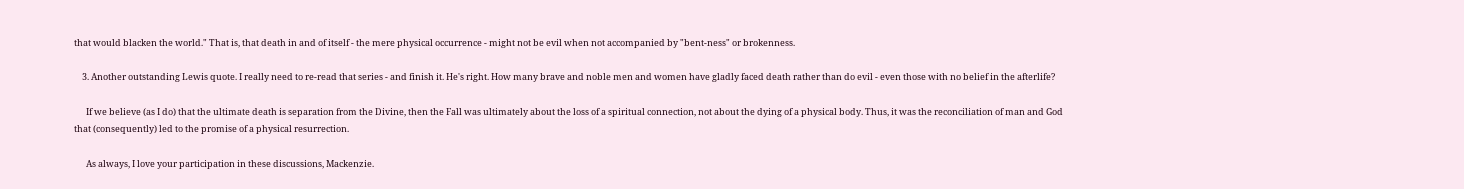that would blacken the world." That is, that death in and of itself - the mere physical occurrence - might not be evil when not accompanied by "bent-ness" or brokenness.

    3. Another outstanding Lewis quote. I really need to re-read that series - and finish it. He's right. How many brave and noble men and women have gladly faced death rather than do evil - even those with no belief in the afterlife?

      If we believe (as I do) that the ultimate death is separation from the Divine, then the Fall was ultimately about the loss of a spiritual connection, not about the dying of a physical body. Thus, it was the reconciliation of man and God that (consequently) led to the promise of a physical resurrection.

      As always, I love your participation in these discussions, Mackenzie.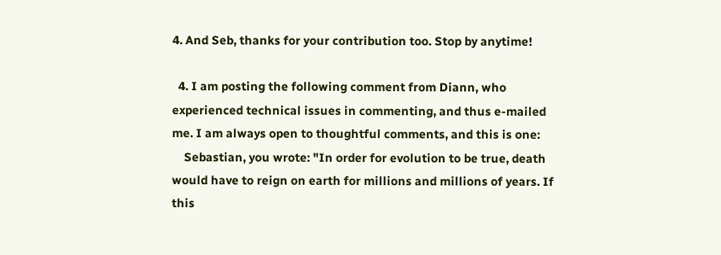4. And Seb, thanks for your contribution too. Stop by anytime!

  4. I am posting the following comment from Diann, who experienced technical issues in commenting, and thus e-mailed me. I am always open to thoughtful comments, and this is one:
    Sebastian, you wrote: "In order for evolution to be true, death would have to reign on earth for millions and millions of years. If this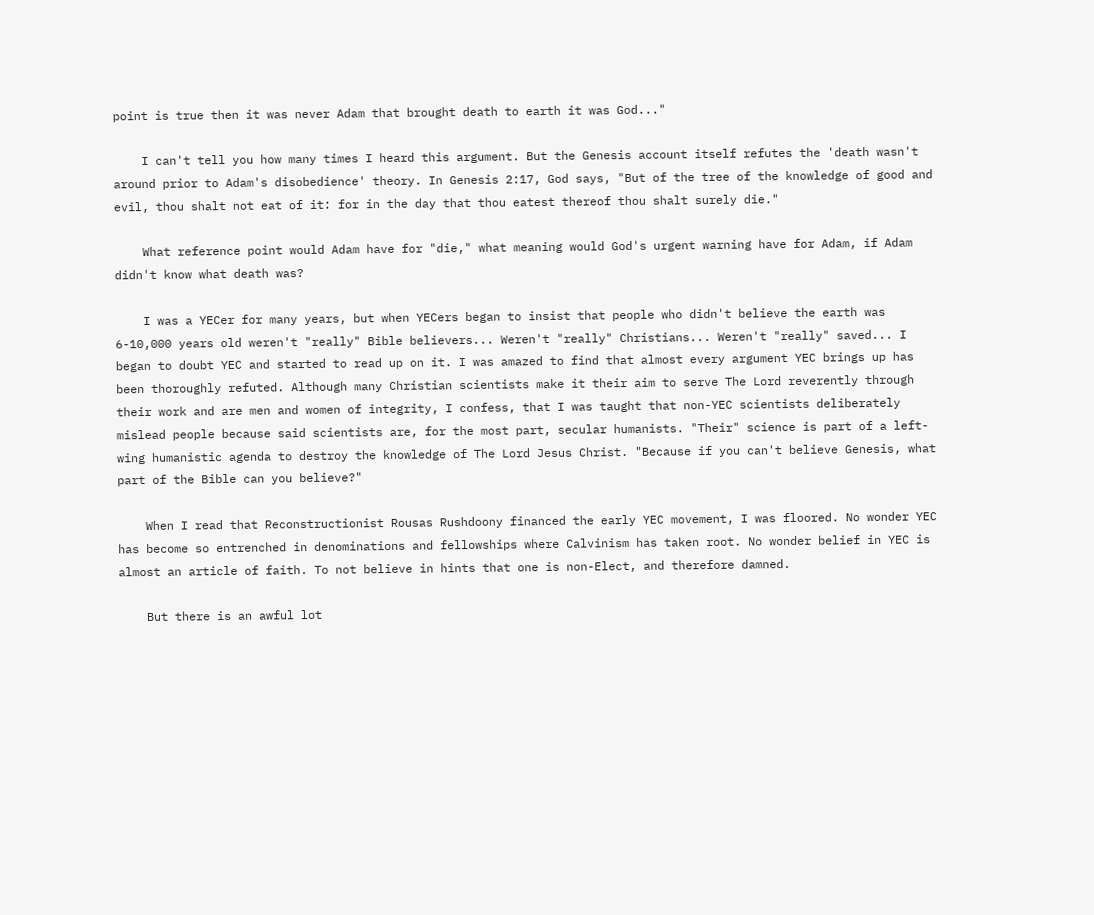point is true then it was never Adam that brought death to earth it was God..."

    I can't tell you how many times I heard this argument. But the Genesis account itself refutes the 'death wasn't around prior to Adam's disobedience' theory. In Genesis 2:17, God says, "But of the tree of the knowledge of good and evil, thou shalt not eat of it: for in the day that thou eatest thereof thou shalt surely die."

    What reference point would Adam have for "die," what meaning would God's urgent warning have for Adam, if Adam didn't know what death was?

    I was a YECer for many years, but when YECers began to insist that people who didn't believe the earth was 6-10,000 years old weren't "really" Bible believers... Weren't "really" Christians... Weren't "really" saved... I began to doubt YEC and started to read up on it. I was amazed to find that almost every argument YEC brings up has been thoroughly refuted. Although many Christian scientists make it their aim to serve The Lord reverently through their work and are men and women of integrity, I confess, that I was taught that non-YEC scientists deliberately mislead people because said scientists are, for the most part, secular humanists. "Their" science is part of a left-wing humanistic agenda to destroy the knowledge of The Lord Jesus Christ. "Because if you can't believe Genesis, what part of the Bible can you believe?"

    When I read that Reconstructionist Rousas Rushdoony financed the early YEC movement, I was floored. No wonder YEC has become so entrenched in denominations and fellowships where Calvinism has taken root. No wonder belief in YEC is almost an article of faith. To not believe in hints that one is non-Elect, and therefore damned.

    But there is an awful lot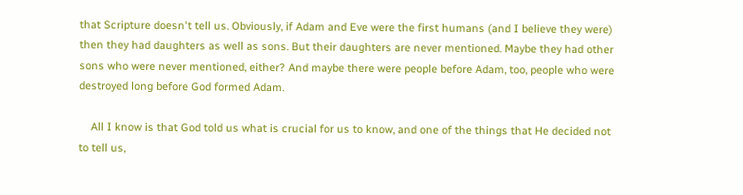that Scripture doesn't tell us. Obviously, if Adam and Eve were the first humans (and I believe they were) then they had daughters as well as sons. But their daughters are never mentioned. Maybe they had other sons who were never mentioned, either? And maybe there were people before Adam, too, people who were destroyed long before God formed Adam.

    All I know is that God told us what is crucial for us to know, and one of the things that He decided not to tell us,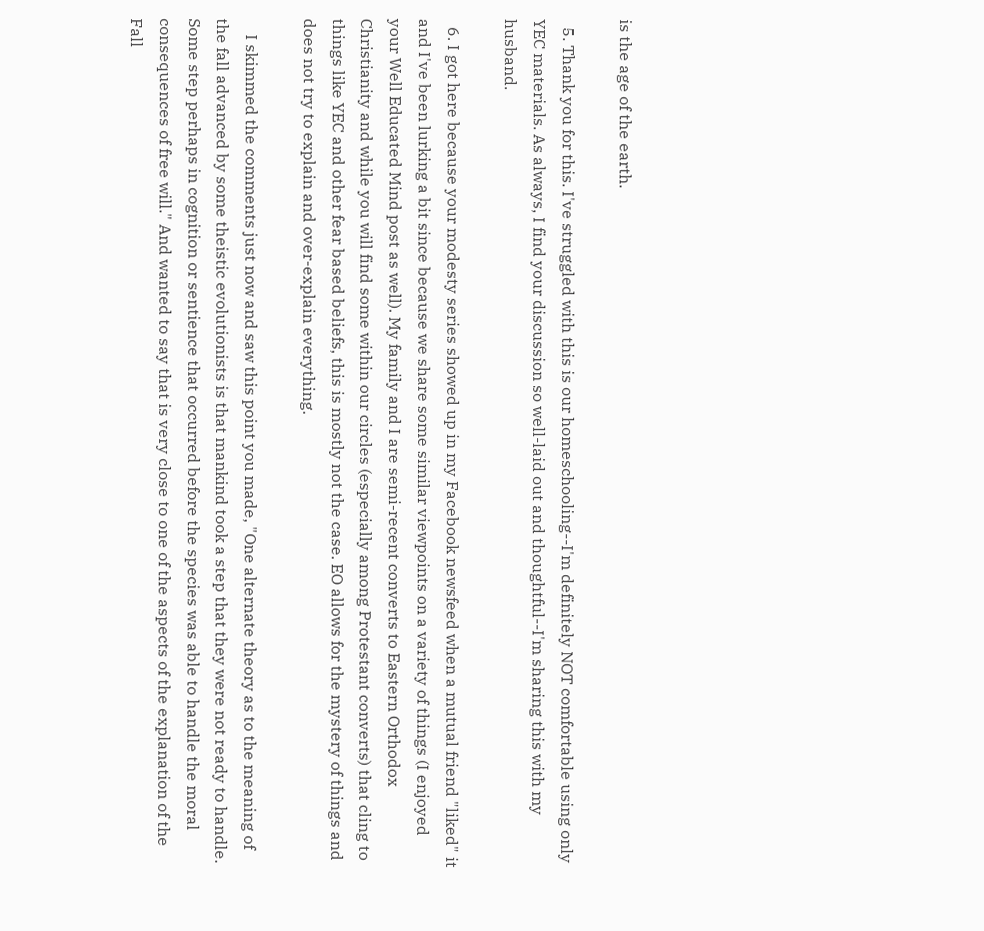is the age of the earth.

  5. Thank you for this. I've struggled with this is our homeschooling--I'm definitely NOT comfortable using only YEC materials. As always, I find your discussion so well-laid out and thoughtful--I'm sharing this with my husband.

  6. I got here because your modesty series showed up in my Facebook newsfeed when a mutual friend "liked" it and I've been lurking a bit since because we share some similar viewpoints on a variety of things (I enjoyed your Well Educated Mind post as well). My family and I are semi-recent converts to Eastern Orthodox Christianity and while you will find some within our circles (especially among Protestant converts) that cling to things like YEC and other fear based beliefs, this is mostly not the case. EO allows for the mystery of things and does not try to explain and over-explain everything.

    I skimmed the comments just now and saw this point you made, "One alternate theory as to the meaning of the fall advanced by some theistic evolutionists is that mankind took a step that they were not ready to handle. Some step perhaps in cognition or sentience that occurred before the species was able to handle the moral consequences of free will." And wanted to say that is very close to one of the aspects of the explanation of the Fall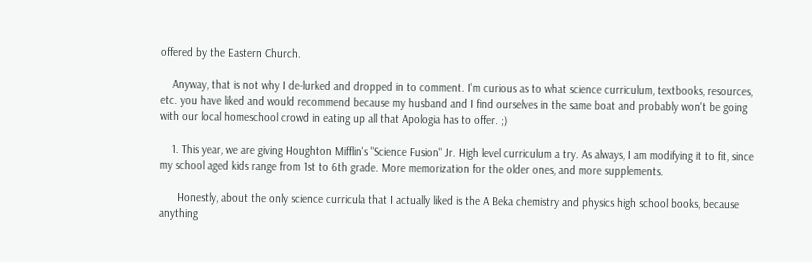offered by the Eastern Church.

    Anyway, that is not why I de-lurked and dropped in to comment. I'm curious as to what science curriculum, textbooks, resources, etc. you have liked and would recommend because my husband and I find ourselves in the same boat and probably won't be going with our local homeschool crowd in eating up all that Apologia has to offer. ;)

    1. This year, we are giving Houghton Mifflin's "Science Fusion" Jr. High level curriculum a try. As always, I am modifying it to fit, since my school aged kids range from 1st to 6th grade. More memorization for the older ones, and more supplements.

      Honestly, about the only science curricula that I actually liked is the A Beka chemistry and physics high school books, because anything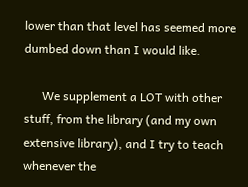lower than that level has seemed more dumbed down than I would like.

      We supplement a LOT with other stuff, from the library (and my own extensive library), and I try to teach whenever the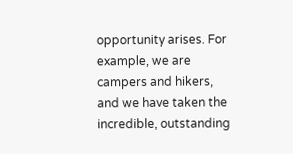opportunity arises. For example, we are campers and hikers, and we have taken the incredible, outstanding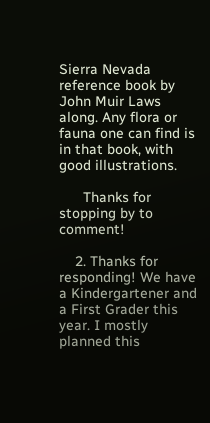Sierra Nevada reference book by John Muir Laws along. Any flora or fauna one can find is in that book, with good illustrations.

      Thanks for stopping by to comment!

    2. Thanks for responding! We have a Kindergartener and a First Grader this year. I mostly planned this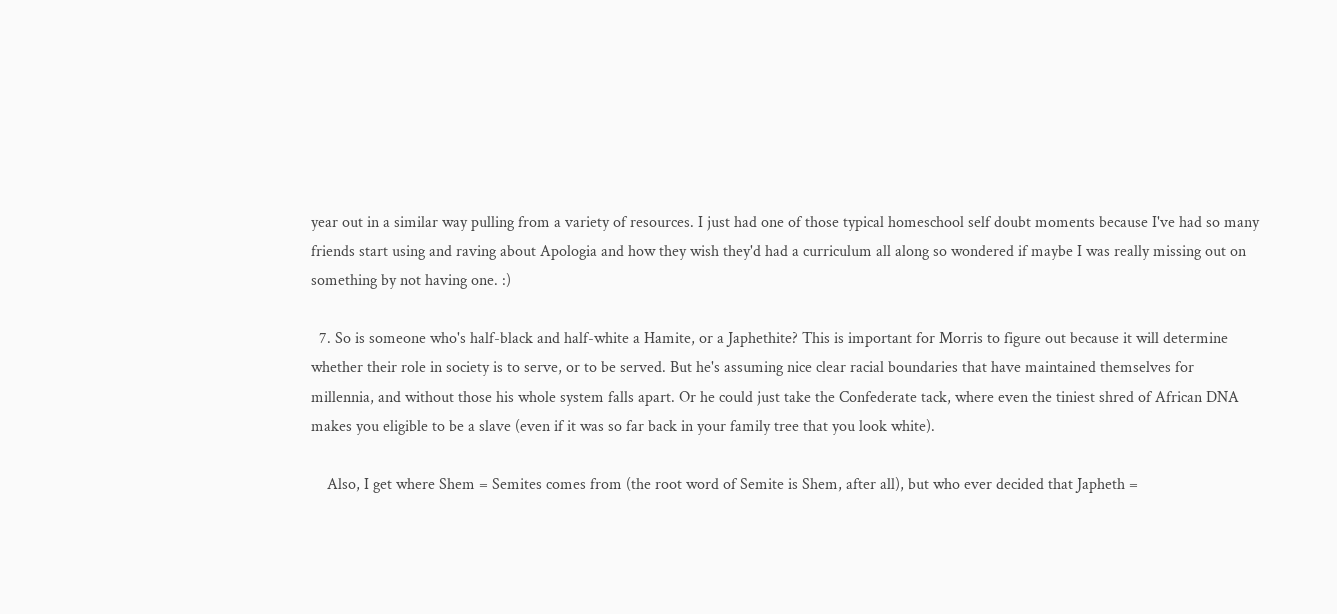year out in a similar way pulling from a variety of resources. I just had one of those typical homeschool self doubt moments because I've had so many friends start using and raving about Apologia and how they wish they'd had a curriculum all along so wondered if maybe I was really missing out on something by not having one. :)

  7. So is someone who's half-black and half-white a Hamite, or a Japhethite? This is important for Morris to figure out because it will determine whether their role in society is to serve, or to be served. But he's assuming nice clear racial boundaries that have maintained themselves for millennia, and without those his whole system falls apart. Or he could just take the Confederate tack, where even the tiniest shred of African DNA makes you eligible to be a slave (even if it was so far back in your family tree that you look white).

    Also, I get where Shem = Semites comes from (the root word of Semite is Shem, after all), but who ever decided that Japheth =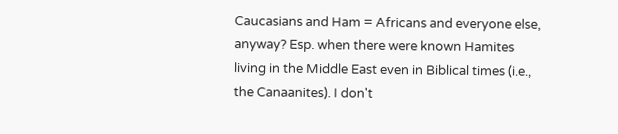Caucasians and Ham = Africans and everyone else, anyway? Esp. when there were known Hamites living in the Middle East even in Biblical times (i.e., the Canaanites). I don't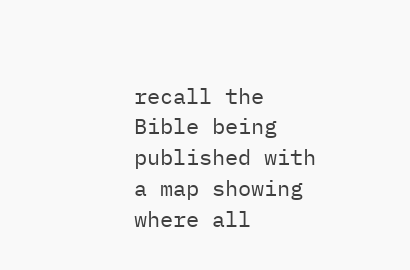recall the Bible being published with a map showing where all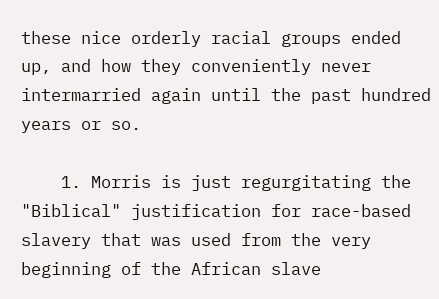these nice orderly racial groups ended up, and how they conveniently never intermarried again until the past hundred years or so.

    1. Morris is just regurgitating the "Biblical" justification for race-based slavery that was used from the very beginning of the African slave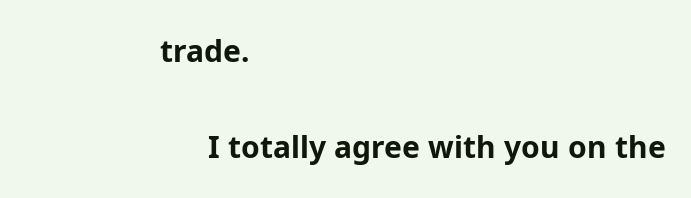trade.

      I totally agree with you on the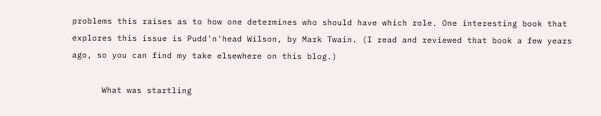problems this raises as to how one determines who should have which role. One interesting book that explores this issue is Pudd'n'head Wilson, by Mark Twain. (I read and reviewed that book a few years ago, so you can find my take elsewhere on this blog.)

      What was startling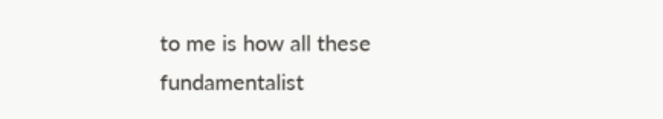to me is how all these fundamentalist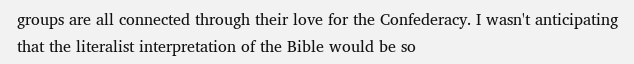groups are all connected through their love for the Confederacy. I wasn't anticipating that the literalist interpretation of the Bible would be so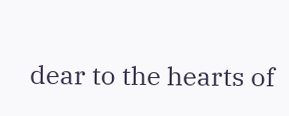dear to the hearts of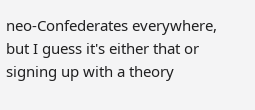neo-Confederates everywhere, but I guess it's either that or signing up with a theory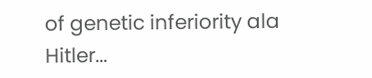of genetic inferiority ala Hitler...